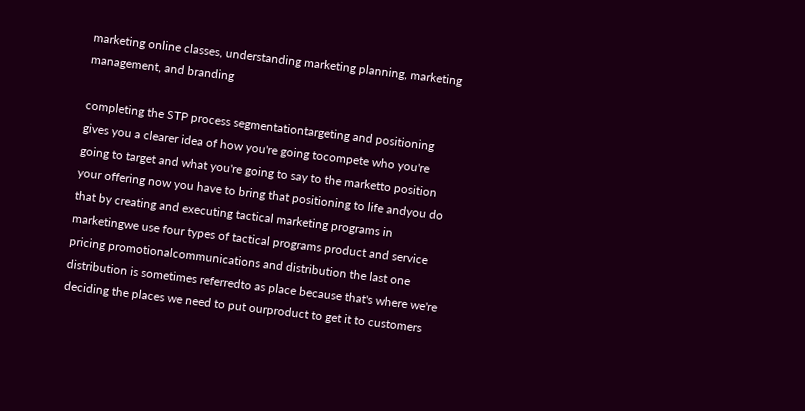marketing online classes, understanding marketing planning, marketing management, and branding

completing the STP process segmentationtargeting and positioning gives you a clearer idea of how you're going tocompete who you're going to target and what you're going to say to the marketto position your offering now you have to bring that positioning to life andyou do that by creating and executing tactical marketing programs in marketingwe use four types of tactical programs product and service pricing promotionalcommunications and distribution the last one distribution is sometimes referredto as place because that's where we're deciding the places we need to put ourproduct to get it to customers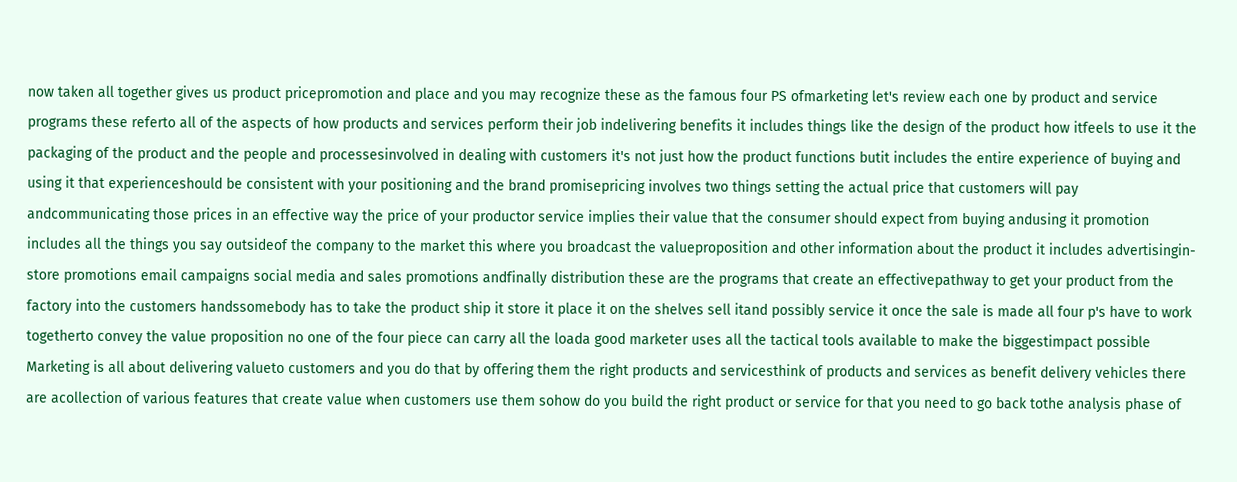now taken all together gives us product pricepromotion and place and you may recognize these as the famous four PS ofmarketing let's review each one by product and service programs these referto all of the aspects of how products and services perform their job indelivering benefits it includes things like the design of the product how itfeels to use it the packaging of the product and the people and processesinvolved in dealing with customers it's not just how the product functions butit includes the entire experience of buying and using it that experienceshould be consistent with your positioning and the brand promisepricing involves two things setting the actual price that customers will pay andcommunicating those prices in an effective way the price of your productor service implies their value that the consumer should expect from buying andusing it promotion includes all the things you say outsideof the company to the market this where you broadcast the valueproposition and other information about the product it includes advertisingin-store promotions email campaigns social media and sales promotions andfinally distribution these are the programs that create an effectivepathway to get your product from the factory into the customers handssomebody has to take the product ship it store it place it on the shelves sell itand possibly service it once the sale is made all four p's have to work togetherto convey the value proposition no one of the four piece can carry all the loada good marketer uses all the tactical tools available to make the biggestimpact possible Marketing is all about delivering valueto customers and you do that by offering them the right products and servicesthink of products and services as benefit delivery vehicles there are acollection of various features that create value when customers use them sohow do you build the right product or service for that you need to go back tothe analysis phase of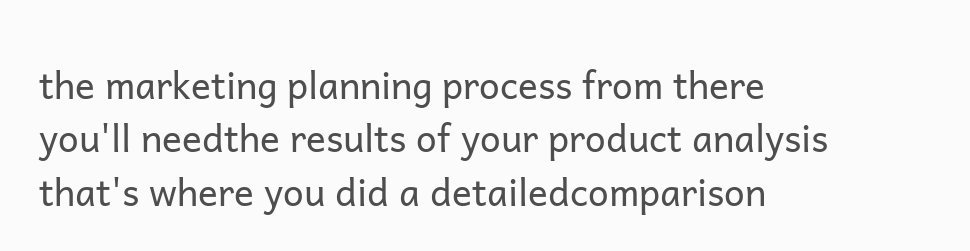the marketing planning process from there you'll needthe results of your product analysis that's where you did a detailedcomparison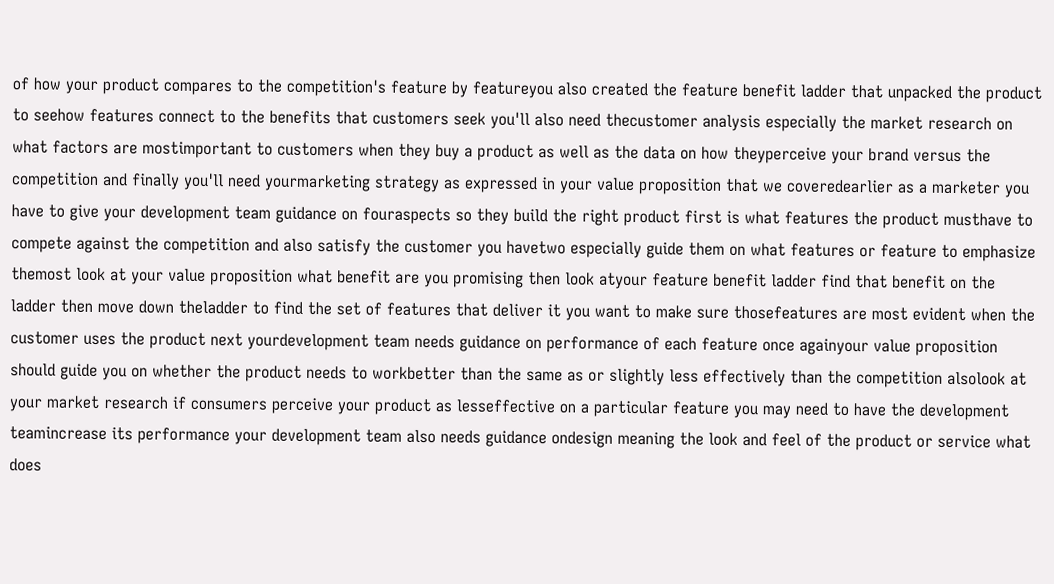of how your product compares to the competition's feature by featureyou also created the feature benefit ladder that unpacked the product to seehow features connect to the benefits that customers seek you'll also need thecustomer analysis especially the market research on what factors are mostimportant to customers when they buy a product as well as the data on how theyperceive your brand versus the competition and finally you'll need yourmarketing strategy as expressed in your value proposition that we coveredearlier as a marketer you have to give your development team guidance on fouraspects so they build the right product first is what features the product musthave to compete against the competition and also satisfy the customer you havetwo especially guide them on what features or feature to emphasize themost look at your value proposition what benefit are you promising then look atyour feature benefit ladder find that benefit on the ladder then move down theladder to find the set of features that deliver it you want to make sure thosefeatures are most evident when the customer uses the product next yourdevelopment team needs guidance on performance of each feature once againyour value proposition should guide you on whether the product needs to workbetter than the same as or slightly less effectively than the competition alsolook at your market research if consumers perceive your product as lesseffective on a particular feature you may need to have the development teamincrease its performance your development team also needs guidance ondesign meaning the look and feel of the product or service what does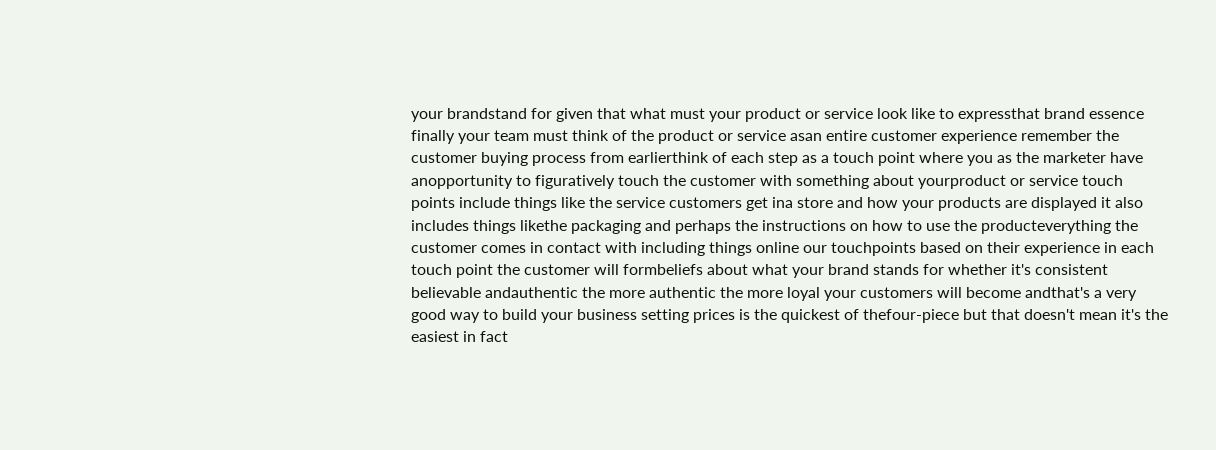your brandstand for given that what must your product or service look like to expressthat brand essence finally your team must think of the product or service asan entire customer experience remember the customer buying process from earlierthink of each step as a touch point where you as the marketer have anopportunity to figuratively touch the customer with something about yourproduct or service touch points include things like the service customers get ina store and how your products are displayed it also includes things likethe packaging and perhaps the instructions on how to use the producteverything the customer comes in contact with including things online our touchpoints based on their experience in each touch point the customer will formbeliefs about what your brand stands for whether it's consistent believable andauthentic the more authentic the more loyal your customers will become andthat's a very good way to build your business setting prices is the quickest of thefour-piece but that doesn't mean it's the easiest in fact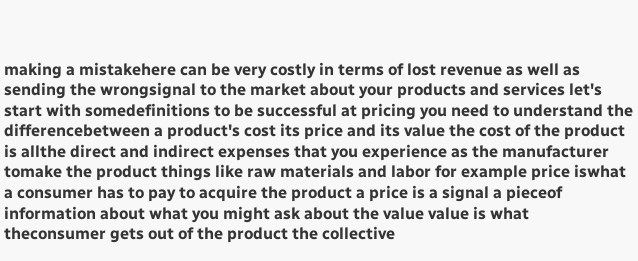making a mistakehere can be very costly in terms of lost revenue as well as sending the wrongsignal to the market about your products and services let's start with somedefinitions to be successful at pricing you need to understand the differencebetween a product's cost its price and its value the cost of the product is allthe direct and indirect expenses that you experience as the manufacturer tomake the product things like raw materials and labor for example price iswhat a consumer has to pay to acquire the product a price is a signal a pieceof information about what you might ask about the value value is what theconsumer gets out of the product the collective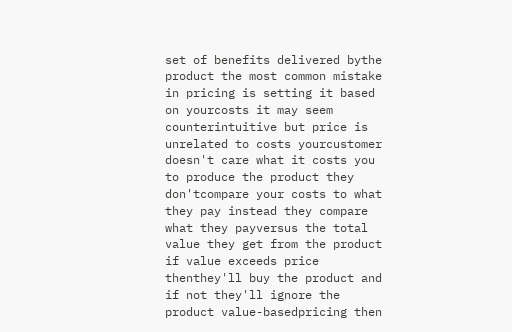set of benefits delivered bythe product the most common mistake in pricing is setting it based on yourcosts it may seem counterintuitive but price is unrelated to costs yourcustomer doesn't care what it costs you to produce the product they don'tcompare your costs to what they pay instead they compare what they payversus the total value they get from the product if value exceeds price thenthey'll buy the product and if not they'll ignore the product value-basedpricing then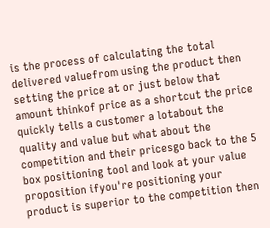is the process of calculating the total delivered valuefrom using the product then setting the price at or just below that amount thinkof price as a shortcut the price quickly tells a customer a lotabout the quality and value but what about the competition and their pricesgo back to the 5 box positioning tool and look at your value proposition ifyou're positioning your product is superior to the competition then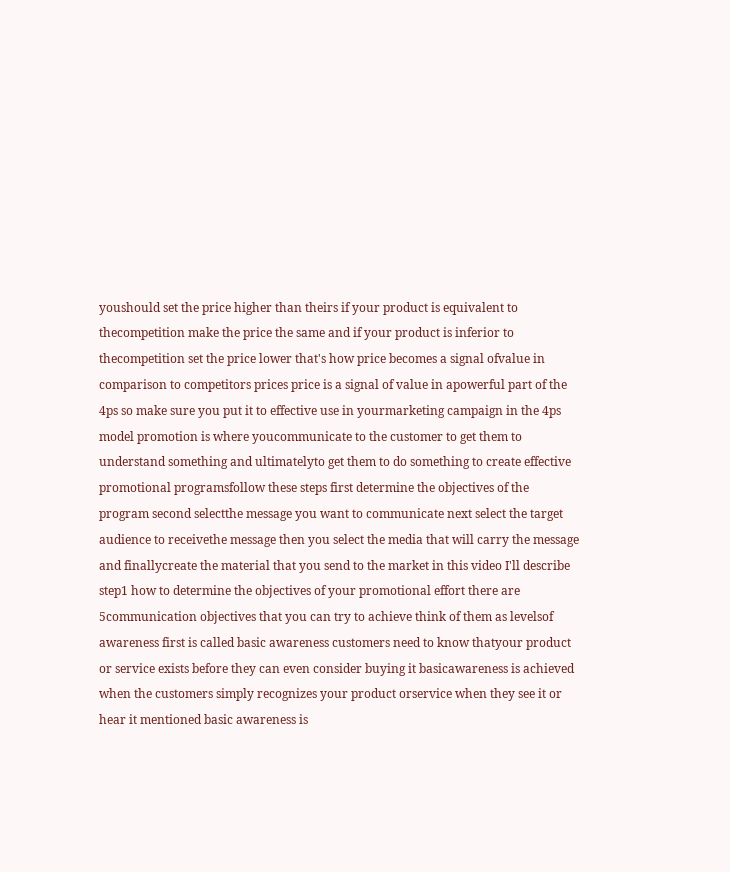youshould set the price higher than theirs if your product is equivalent to thecompetition make the price the same and if your product is inferior to thecompetition set the price lower that's how price becomes a signal ofvalue in comparison to competitors prices price is a signal of value in apowerful part of the 4ps so make sure you put it to effective use in yourmarketing campaign in the 4ps model promotion is where youcommunicate to the customer to get them to understand something and ultimatelyto get them to do something to create effective promotional programsfollow these steps first determine the objectives of the program second selectthe message you want to communicate next select the target audience to receivethe message then you select the media that will carry the message and finallycreate the material that you send to the market in this video I'll describe step1 how to determine the objectives of your promotional effort there are 5communication objectives that you can try to achieve think of them as levelsof awareness first is called basic awareness customers need to know thatyour product or service exists before they can even consider buying it basicawareness is achieved when the customers simply recognizes your product orservice when they see it or hear it mentioned basic awareness is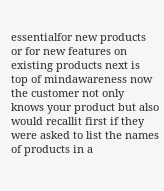essentialfor new products or for new features on existing products next is top of mindawareness now the customer not only knows your product but also would recallit first if they were asked to list the names of products in a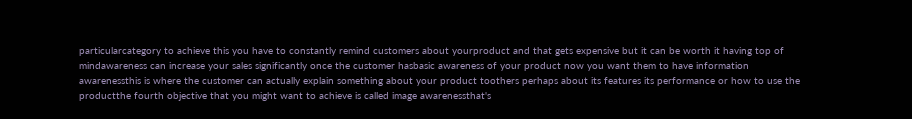particularcategory to achieve this you have to constantly remind customers about yourproduct and that gets expensive but it can be worth it having top of mindawareness can increase your sales significantly once the customer hasbasic awareness of your product now you want them to have information awarenessthis is where the customer can actually explain something about your product toothers perhaps about its features its performance or how to use the productthe fourth objective that you might want to achieve is called image awarenessthat's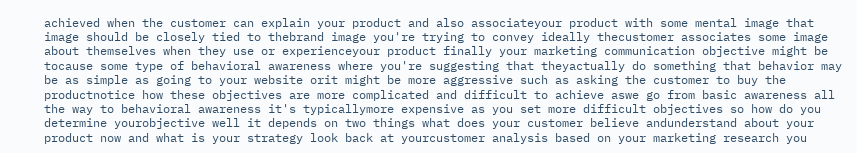achieved when the customer can explain your product and also associateyour product with some mental image that image should be closely tied to thebrand image you're trying to convey ideally thecustomer associates some image about themselves when they use or experienceyour product finally your marketing communication objective might be tocause some type of behavioral awareness where you're suggesting that theyactually do something that behavior may be as simple as going to your website orit might be more aggressive such as asking the customer to buy the productnotice how these objectives are more complicated and difficult to achieve aswe go from basic awareness all the way to behavioral awareness it's typicallymore expensive as you set more difficult objectives so how do you determine yourobjective well it depends on two things what does your customer believe andunderstand about your product now and what is your strategy look back at yourcustomer analysis based on your marketing research you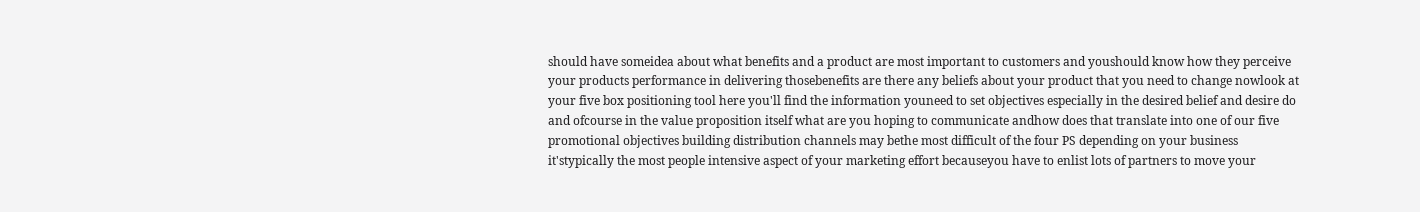should have someidea about what benefits and a product are most important to customers and youshould know how they perceive your products performance in delivering thosebenefits are there any beliefs about your product that you need to change nowlook at your five box positioning tool here you'll find the information youneed to set objectives especially in the desired belief and desire do and ofcourse in the value proposition itself what are you hoping to communicate andhow does that translate into one of our five promotional objectives building distribution channels may bethe most difficult of the four PS depending on your business it'stypically the most people intensive aspect of your marketing effort becauseyou have to enlist lots of partners to move your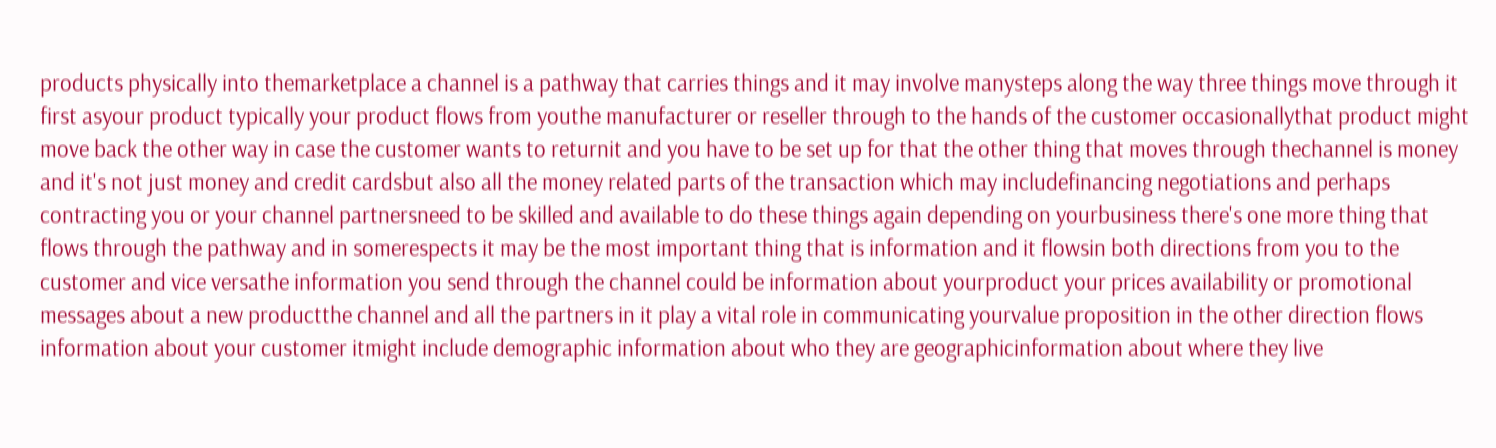products physically into themarketplace a channel is a pathway that carries things and it may involve manysteps along the way three things move through it first asyour product typically your product flows from youthe manufacturer or reseller through to the hands of the customer occasionallythat product might move back the other way in case the customer wants to returnit and you have to be set up for that the other thing that moves through thechannel is money and it's not just money and credit cardsbut also all the money related parts of the transaction which may includefinancing negotiations and perhaps contracting you or your channel partnersneed to be skilled and available to do these things again depending on yourbusiness there's one more thing that flows through the pathway and in somerespects it may be the most important thing that is information and it flowsin both directions from you to the customer and vice versathe information you send through the channel could be information about yourproduct your prices availability or promotional messages about a new productthe channel and all the partners in it play a vital role in communicating yourvalue proposition in the other direction flows information about your customer itmight include demographic information about who they are geographicinformation about where they live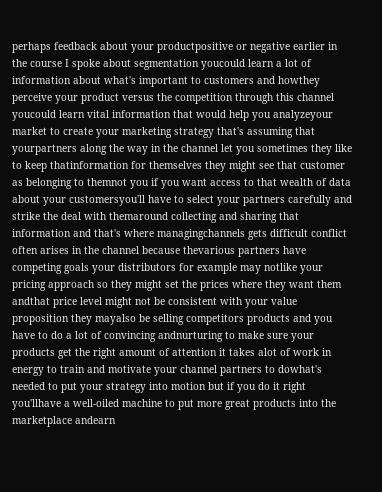perhaps feedback about your productpositive or negative earlier in the course I spoke about segmentation youcould learn a lot of information about what's important to customers and howthey perceive your product versus the competition through this channel youcould learn vital information that would help you analyzeyour market to create your marketing strategy that's assuming that yourpartners along the way in the channel let you sometimes they like to keep thatinformation for themselves they might see that customer as belonging to themnot you if you want access to that wealth of data about your customersyou'll have to select your partners carefully and strike the deal with themaround collecting and sharing that information and that's where managingchannels gets difficult conflict often arises in the channel because thevarious partners have competing goals your distributors for example may notlike your pricing approach so they might set the prices where they want them andthat price level might not be consistent with your value proposition they mayalso be selling competitors products and you have to do a lot of convincing andnurturing to make sure your products get the right amount of attention it takes alot of work in energy to train and motivate your channel partners to dowhat's needed to put your strategy into motion but if you do it right you'llhave a well-oiled machine to put more great products into the marketplace andearn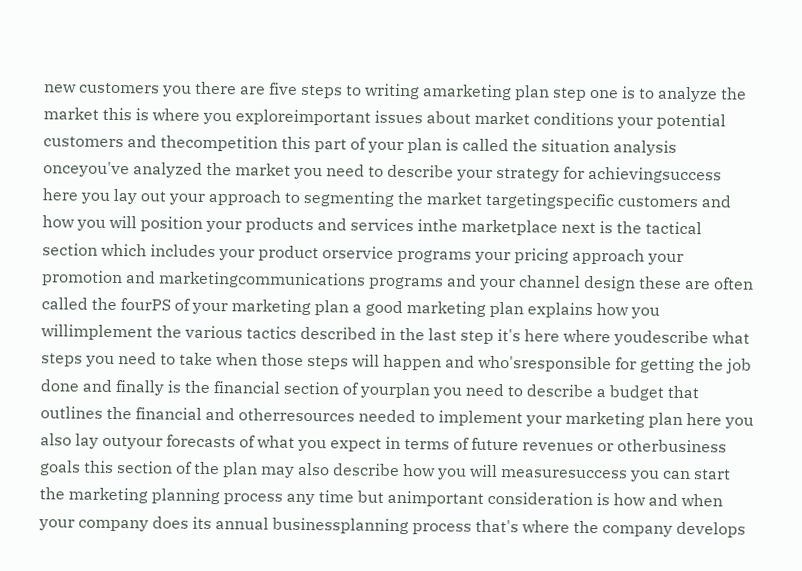new customers you there are five steps to writing amarketing plan step one is to analyze the market this is where you exploreimportant issues about market conditions your potential customers and thecompetition this part of your plan is called the situation analysis onceyou've analyzed the market you need to describe your strategy for achievingsuccess here you lay out your approach to segmenting the market targetingspecific customers and how you will position your products and services inthe marketplace next is the tactical section which includes your product orservice programs your pricing approach your promotion and marketingcommunications programs and your channel design these are often called the fourPS of your marketing plan a good marketing plan explains how you willimplement the various tactics described in the last step it's here where youdescribe what steps you need to take when those steps will happen and who'sresponsible for getting the job done and finally is the financial section of yourplan you need to describe a budget that outlines the financial and otherresources needed to implement your marketing plan here you also lay outyour forecasts of what you expect in terms of future revenues or otherbusiness goals this section of the plan may also describe how you will measuresuccess you can start the marketing planning process any time but animportant consideration is how and when your company does its annual businessplanning process that's where the company develops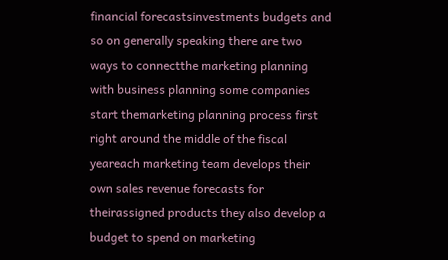financial forecastsinvestments budgets and so on generally speaking there are two ways to connectthe marketing planning with business planning some companies start themarketing planning process first right around the middle of the fiscal yeareach marketing team develops their own sales revenue forecasts for theirassigned products they also develop a budget to spend on marketing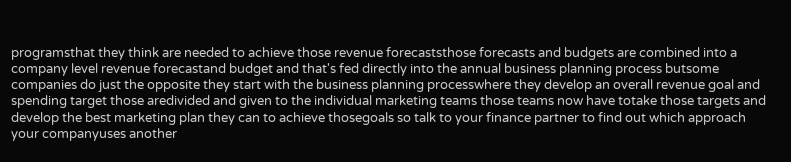programsthat they think are needed to achieve those revenue forecaststhose forecasts and budgets are combined into a company level revenue forecastand budget and that's fed directly into the annual business planning process butsome companies do just the opposite they start with the business planning processwhere they develop an overall revenue goal and spending target those aredivided and given to the individual marketing teams those teams now have totake those targets and develop the best marketing plan they can to achieve thosegoals so talk to your finance partner to find out which approach your companyuses another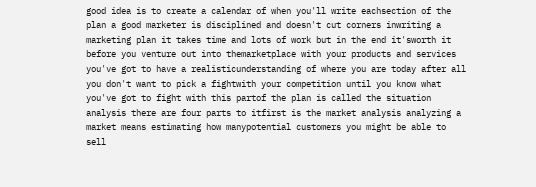good idea is to create a calendar of when you'll write eachsection of the plan a good marketer is disciplined and doesn't cut corners inwriting a marketing plan it takes time and lots of work but in the end it'sworth it before you venture out into themarketplace with your products and services you've got to have a realisticunderstanding of where you are today after all you don't want to pick a fightwith your competition until you know what you've got to fight with this partof the plan is called the situation analysis there are four parts to itfirst is the market analysis analyzing a market means estimating how manypotential customers you might be able to sell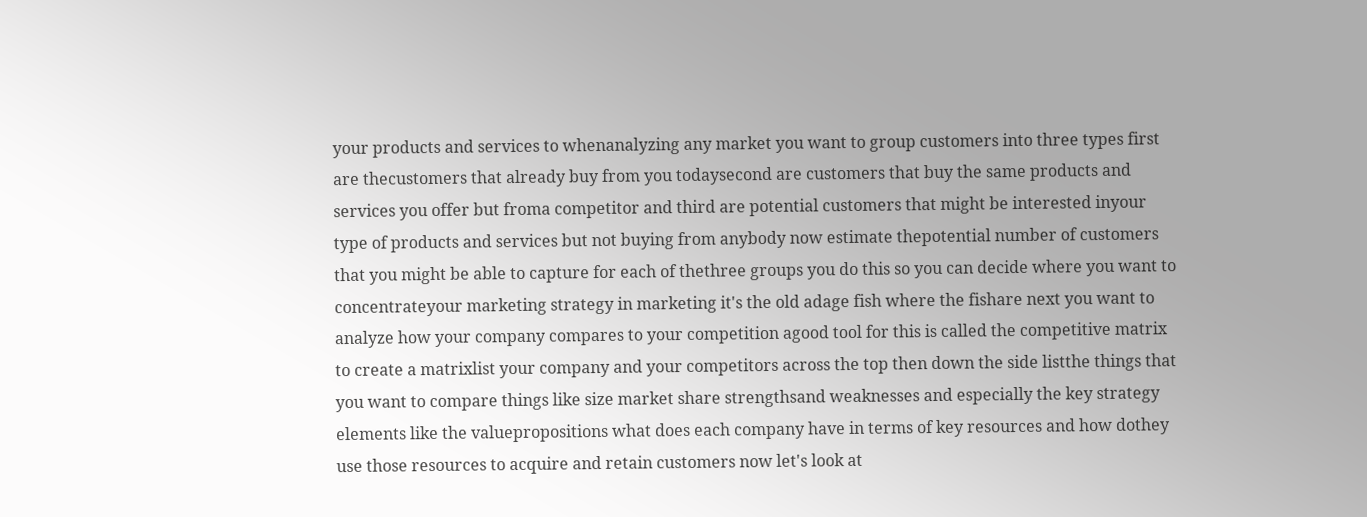your products and services to whenanalyzing any market you want to group customers into three types first are thecustomers that already buy from you todaysecond are customers that buy the same products and services you offer but froma competitor and third are potential customers that might be interested inyour type of products and services but not buying from anybody now estimate thepotential number of customers that you might be able to capture for each of thethree groups you do this so you can decide where you want to concentrateyour marketing strategy in marketing it's the old adage fish where the fishare next you want to analyze how your company compares to your competition agood tool for this is called the competitive matrix to create a matrixlist your company and your competitors across the top then down the side listthe things that you want to compare things like size market share strengthsand weaknesses and especially the key strategy elements like the valuepropositions what does each company have in terms of key resources and how dothey use those resources to acquire and retain customers now let's look at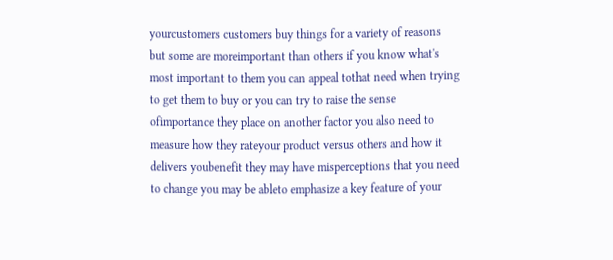yourcustomers customers buy things for a variety of reasons but some are moreimportant than others if you know what's most important to them you can appeal tothat need when trying to get them to buy or you can try to raise the sense ofimportance they place on another factor you also need to measure how they rateyour product versus others and how it delivers youbenefit they may have misperceptions that you need to change you may be ableto emphasize a key feature of your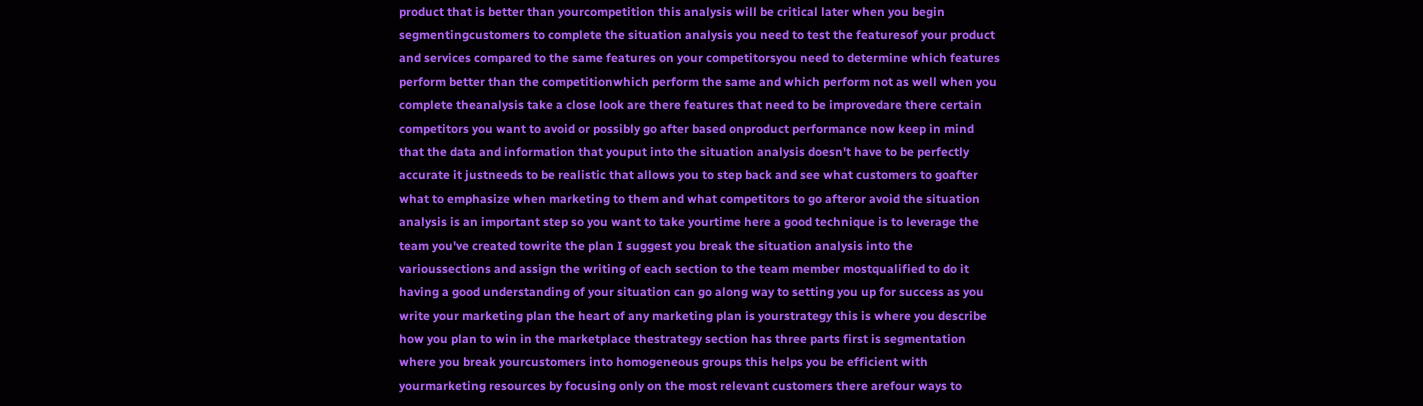product that is better than yourcompetition this analysis will be critical later when you begin segmentingcustomers to complete the situation analysis you need to test the featuresof your product and services compared to the same features on your competitorsyou need to determine which features perform better than the competitionwhich perform the same and which perform not as well when you complete theanalysis take a close look are there features that need to be improvedare there certain competitors you want to avoid or possibly go after based onproduct performance now keep in mind that the data and information that youput into the situation analysis doesn't have to be perfectly accurate it justneeds to be realistic that allows you to step back and see what customers to goafter what to emphasize when marketing to them and what competitors to go afteror avoid the situation analysis is an important step so you want to take yourtime here a good technique is to leverage the team you've created towrite the plan I suggest you break the situation analysis into the varioussections and assign the writing of each section to the team member mostqualified to do it having a good understanding of your situation can go along way to setting you up for success as you write your marketing plan the heart of any marketing plan is yourstrategy this is where you describe how you plan to win in the marketplace thestrategy section has three parts first is segmentation where you break yourcustomers into homogeneous groups this helps you be efficient with yourmarketing resources by focusing only on the most relevant customers there arefour ways to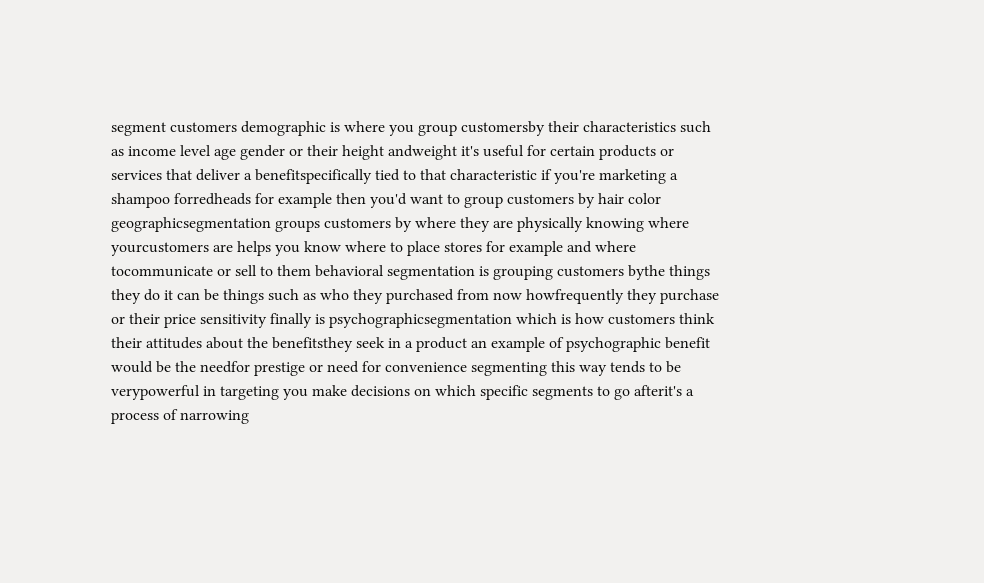segment customers demographic is where you group customersby their characteristics such as income level age gender or their height andweight it's useful for certain products or services that deliver a benefitspecifically tied to that characteristic if you're marketing a shampoo forredheads for example then you'd want to group customers by hair color geographicsegmentation groups customers by where they are physically knowing where yourcustomers are helps you know where to place stores for example and where tocommunicate or sell to them behavioral segmentation is grouping customers bythe things they do it can be things such as who they purchased from now howfrequently they purchase or their price sensitivity finally is psychographicsegmentation which is how customers think their attitudes about the benefitsthey seek in a product an example of psychographic benefit would be the needfor prestige or need for convenience segmenting this way tends to be verypowerful in targeting you make decisions on which specific segments to go afterit's a process of narrowing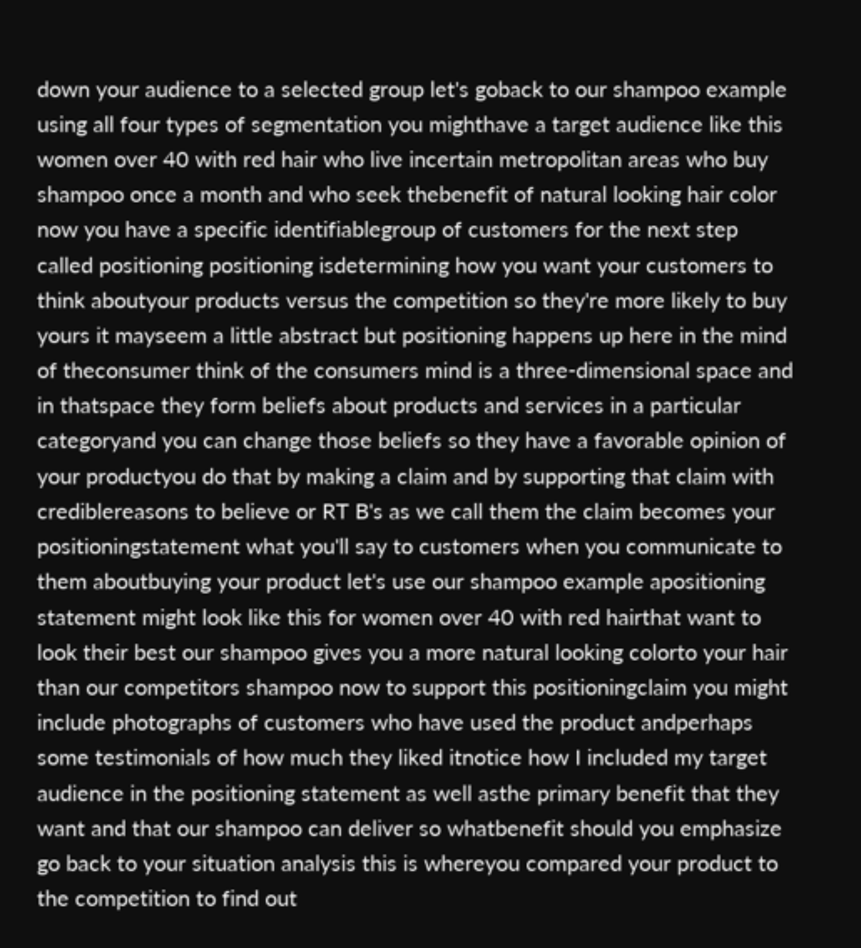down your audience to a selected group let's goback to our shampoo example using all four types of segmentation you mighthave a target audience like this women over 40 with red hair who live incertain metropolitan areas who buy shampoo once a month and who seek thebenefit of natural looking hair color now you have a specific identifiablegroup of customers for the next step called positioning positioning isdetermining how you want your customers to think aboutyour products versus the competition so they're more likely to buy yours it mayseem a little abstract but positioning happens up here in the mind of theconsumer think of the consumers mind is a three-dimensional space and in thatspace they form beliefs about products and services in a particular categoryand you can change those beliefs so they have a favorable opinion of your productyou do that by making a claim and by supporting that claim with crediblereasons to believe or RT B's as we call them the claim becomes your positioningstatement what you'll say to customers when you communicate to them aboutbuying your product let's use our shampoo example apositioning statement might look like this for women over 40 with red hairthat want to look their best our shampoo gives you a more natural looking colorto your hair than our competitors shampoo now to support this positioningclaim you might include photographs of customers who have used the product andperhaps some testimonials of how much they liked itnotice how I included my target audience in the positioning statement as well asthe primary benefit that they want and that our shampoo can deliver so whatbenefit should you emphasize go back to your situation analysis this is whereyou compared your product to the competition to find out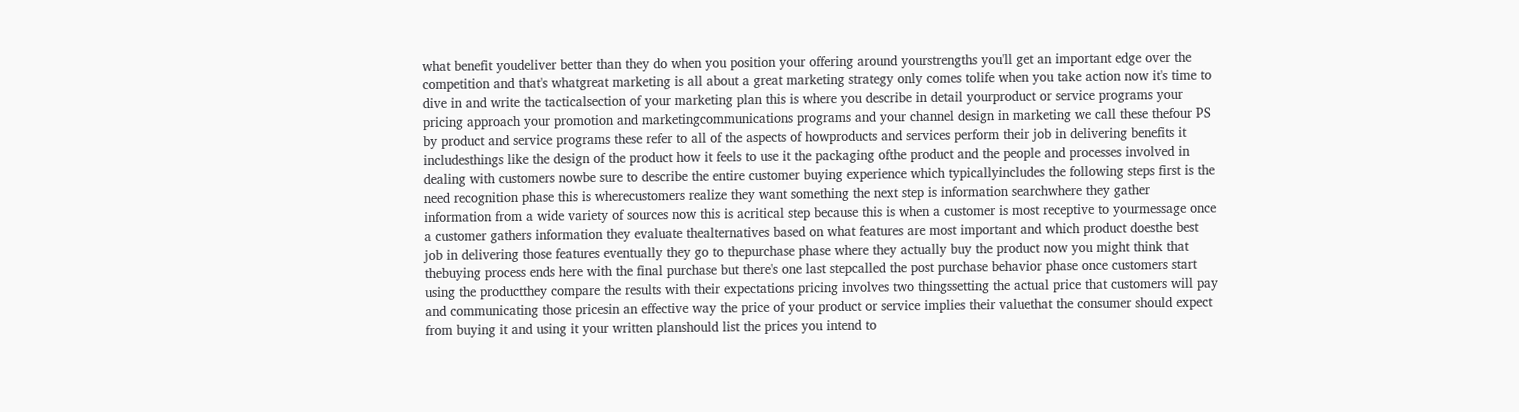what benefit youdeliver better than they do when you position your offering around yourstrengths you'll get an important edge over the competition and that's whatgreat marketing is all about a great marketing strategy only comes tolife when you take action now it's time to dive in and write the tacticalsection of your marketing plan this is where you describe in detail yourproduct or service programs your pricing approach your promotion and marketingcommunications programs and your channel design in marketing we call these thefour PS by product and service programs these refer to all of the aspects of howproducts and services perform their job in delivering benefits it includesthings like the design of the product how it feels to use it the packaging ofthe product and the people and processes involved in dealing with customers nowbe sure to describe the entire customer buying experience which typicallyincludes the following steps first is the need recognition phase this is wherecustomers realize they want something the next step is information searchwhere they gather information from a wide variety of sources now this is acritical step because this is when a customer is most receptive to yourmessage once a customer gathers information they evaluate thealternatives based on what features are most important and which product doesthe best job in delivering those features eventually they go to thepurchase phase where they actually buy the product now you might think that thebuying process ends here with the final purchase but there's one last stepcalled the post purchase behavior phase once customers start using the productthey compare the results with their expectations pricing involves two thingssetting the actual price that customers will pay and communicating those pricesin an effective way the price of your product or service implies their valuethat the consumer should expect from buying it and using it your written planshould list the prices you intend to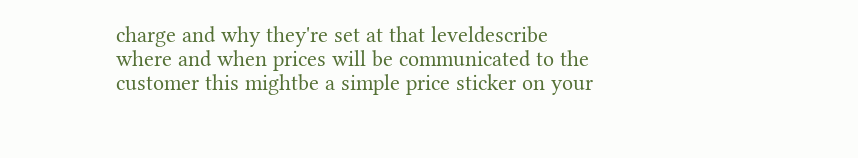charge and why they're set at that leveldescribe where and when prices will be communicated to the customer this mightbe a simple price sticker on your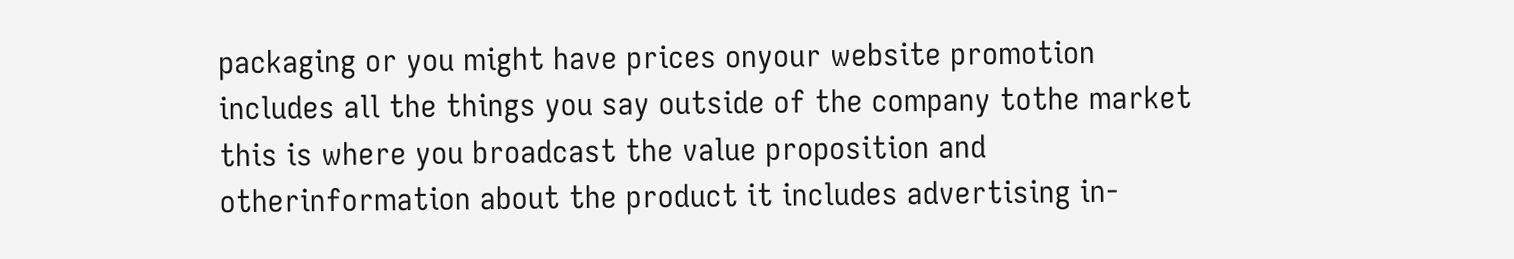packaging or you might have prices onyour website promotion includes all the things you say outside of the company tothe market this is where you broadcast the value proposition and otherinformation about the product it includes advertising in-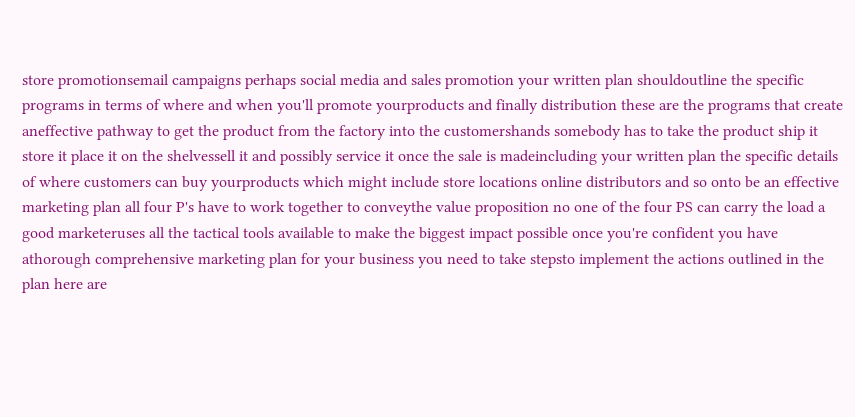store promotionsemail campaigns perhaps social media and sales promotion your written plan shouldoutline the specific programs in terms of where and when you'll promote yourproducts and finally distribution these are the programs that create aneffective pathway to get the product from the factory into the customershands somebody has to take the product ship it store it place it on the shelvessell it and possibly service it once the sale is madeincluding your written plan the specific details of where customers can buy yourproducts which might include store locations online distributors and so onto be an effective marketing plan all four P's have to work together to conveythe value proposition no one of the four PS can carry the load a good marketeruses all the tactical tools available to make the biggest impact possible once you're confident you have athorough comprehensive marketing plan for your business you need to take stepsto implement the actions outlined in the plan here are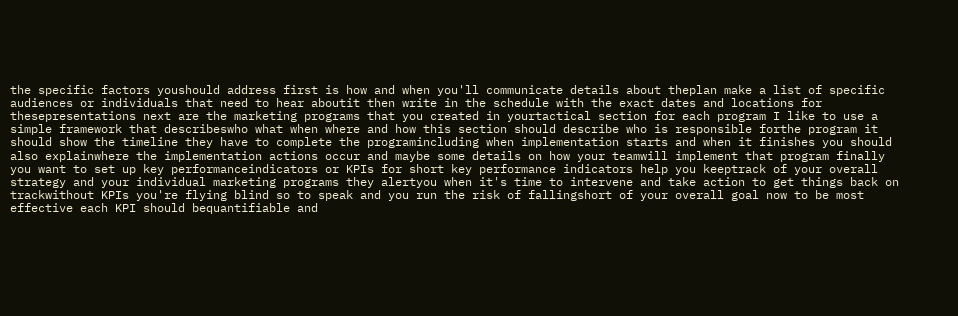the specific factors youshould address first is how and when you'll communicate details about theplan make a list of specific audiences or individuals that need to hear aboutit then write in the schedule with the exact dates and locations for thesepresentations next are the marketing programs that you created in yourtactical section for each program I like to use a simple framework that describeswho what when where and how this section should describe who is responsible forthe program it should show the timeline they have to complete the programincluding when implementation starts and when it finishes you should also explainwhere the implementation actions occur and maybe some details on how your teamwill implement that program finally you want to set up key performanceindicators or KPIs for short key performance indicators help you keeptrack of your overall strategy and your individual marketing programs they alertyou when it's time to intervene and take action to get things back on trackwithout KPIs you're flying blind so to speak and you run the risk of fallingshort of your overall goal now to be most effective each KPI should bequantifiable and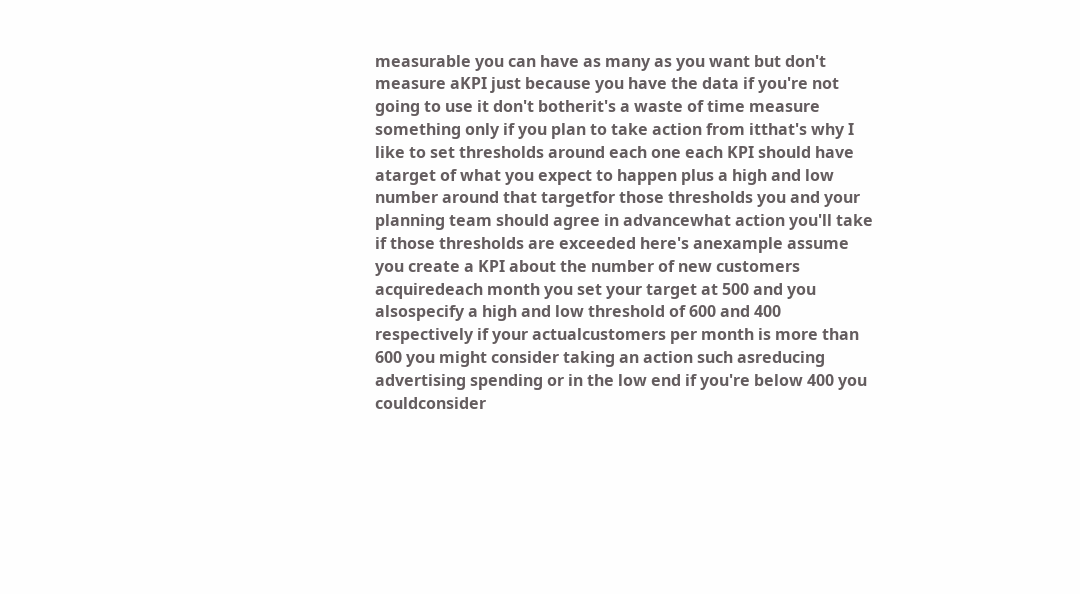measurable you can have as many as you want but don't measure aKPI just because you have the data if you're not going to use it don't botherit's a waste of time measure something only if you plan to take action from itthat's why I like to set thresholds around each one each KPI should have atarget of what you expect to happen plus a high and low number around that targetfor those thresholds you and your planning team should agree in advancewhat action you'll take if those thresholds are exceeded here's anexample assume you create a KPI about the number of new customers acquiredeach month you set your target at 500 and you alsospecify a high and low threshold of 600 and 400 respectively if your actualcustomers per month is more than 600 you might consider taking an action such asreducing advertising spending or in the low end if you're below 400 you couldconsider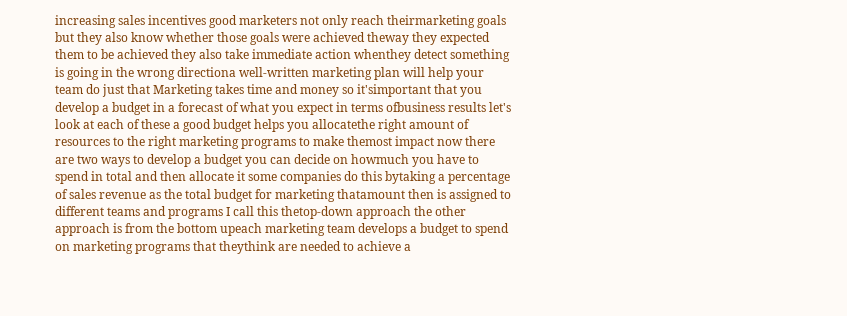increasing sales incentives good marketers not only reach theirmarketing goals but they also know whether those goals were achieved theway they expected them to be achieved they also take immediate action whenthey detect something is going in the wrong directiona well-written marketing plan will help your team do just that Marketing takes time and money so it'simportant that you develop a budget in a forecast of what you expect in terms ofbusiness results let's look at each of these a good budget helps you allocatethe right amount of resources to the right marketing programs to make themost impact now there are two ways to develop a budget you can decide on howmuch you have to spend in total and then allocate it some companies do this bytaking a percentage of sales revenue as the total budget for marketing thatamount then is assigned to different teams and programs I call this thetop-down approach the other approach is from the bottom upeach marketing team develops a budget to spend on marketing programs that theythink are needed to achieve a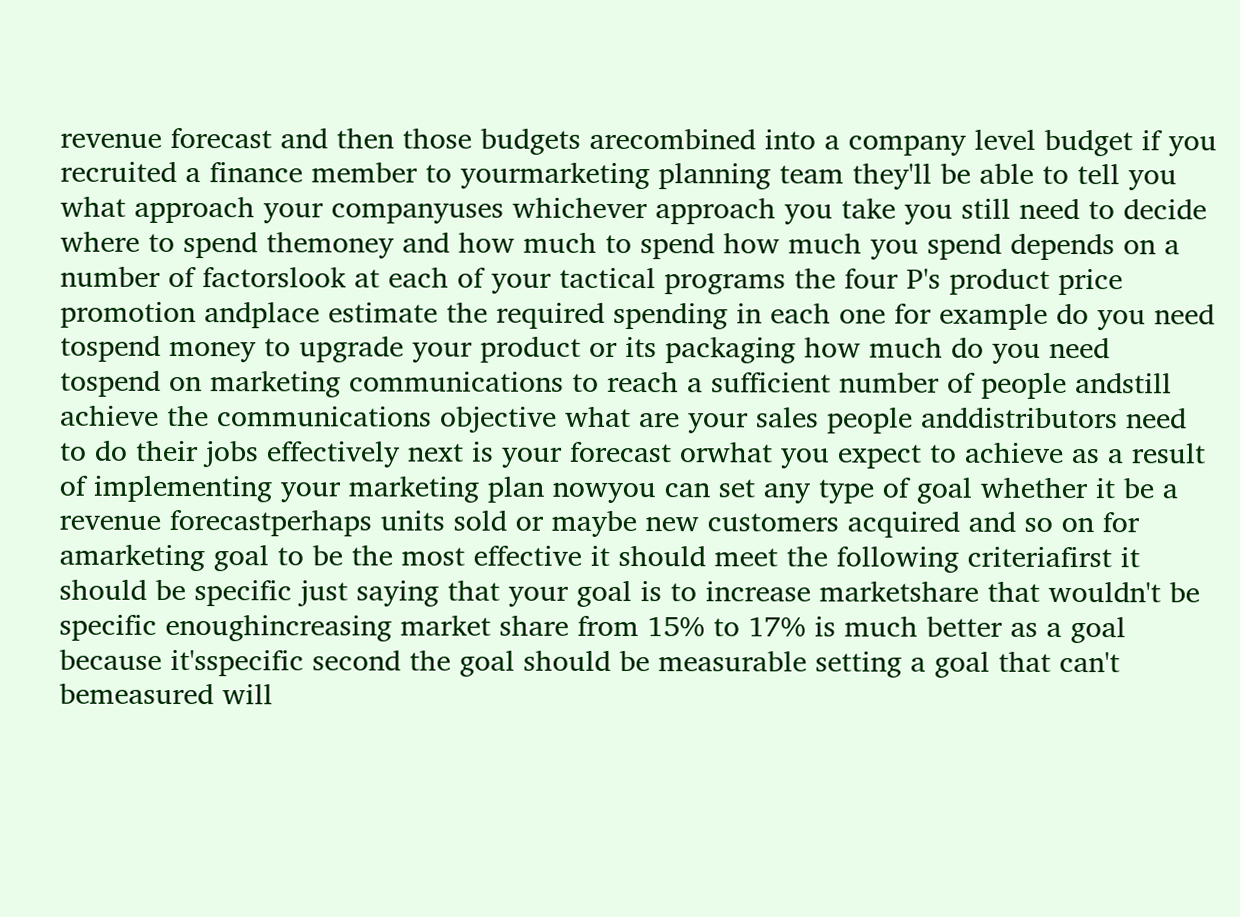revenue forecast and then those budgets arecombined into a company level budget if you recruited a finance member to yourmarketing planning team they'll be able to tell you what approach your companyuses whichever approach you take you still need to decide where to spend themoney and how much to spend how much you spend depends on a number of factorslook at each of your tactical programs the four P's product price promotion andplace estimate the required spending in each one for example do you need tospend money to upgrade your product or its packaging how much do you need tospend on marketing communications to reach a sufficient number of people andstill achieve the communications objective what are your sales people anddistributors need to do their jobs effectively next is your forecast orwhat you expect to achieve as a result of implementing your marketing plan nowyou can set any type of goal whether it be a revenue forecastperhaps units sold or maybe new customers acquired and so on for amarketing goal to be the most effective it should meet the following criteriafirst it should be specific just saying that your goal is to increase marketshare that wouldn't be specific enoughincreasing market share from 15% to 17% is much better as a goal because it'sspecific second the goal should be measurable setting a goal that can't bemeasured will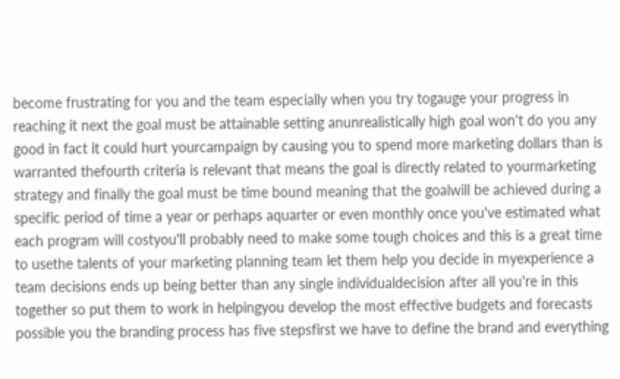become frustrating for you and the team especially when you try togauge your progress in reaching it next the goal must be attainable setting anunrealistically high goal won't do you any good in fact it could hurt yourcampaign by causing you to spend more marketing dollars than is warranted thefourth criteria is relevant that means the goal is directly related to yourmarketing strategy and finally the goal must be time bound meaning that the goalwill be achieved during a specific period of time a year or perhaps aquarter or even monthly once you've estimated what each program will costyou'll probably need to make some tough choices and this is a great time to usethe talents of your marketing planning team let them help you decide in myexperience a team decisions ends up being better than any single individualdecision after all you're in this together so put them to work in helpingyou develop the most effective budgets and forecasts possible you the branding process has five stepsfirst we have to define the brand and everything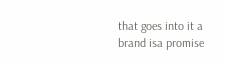that goes into it a brand isa promise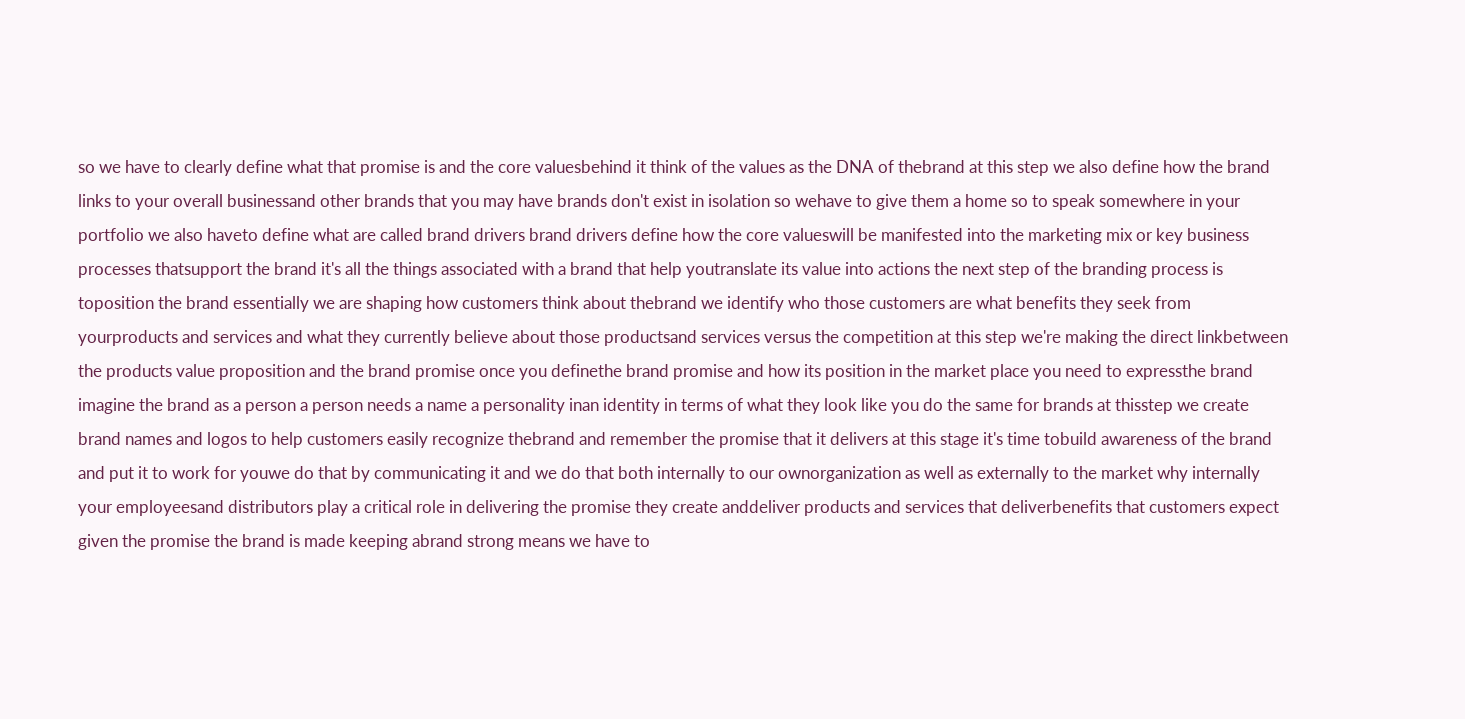so we have to clearly define what that promise is and the core valuesbehind it think of the values as the DNA of thebrand at this step we also define how the brand links to your overall businessand other brands that you may have brands don't exist in isolation so wehave to give them a home so to speak somewhere in your portfolio we also haveto define what are called brand drivers brand drivers define how the core valueswill be manifested into the marketing mix or key business processes thatsupport the brand it's all the things associated with a brand that help youtranslate its value into actions the next step of the branding process is toposition the brand essentially we are shaping how customers think about thebrand we identify who those customers are what benefits they seek from yourproducts and services and what they currently believe about those productsand services versus the competition at this step we're making the direct linkbetween the products value proposition and the brand promise once you definethe brand promise and how its position in the market place you need to expressthe brand imagine the brand as a person a person needs a name a personality inan identity in terms of what they look like you do the same for brands at thisstep we create brand names and logos to help customers easily recognize thebrand and remember the promise that it delivers at this stage it's time tobuild awareness of the brand and put it to work for youwe do that by communicating it and we do that both internally to our ownorganization as well as externally to the market why internally your employeesand distributors play a critical role in delivering the promise they create anddeliver products and services that deliverbenefits that customers expect given the promise the brand is made keeping abrand strong means we have to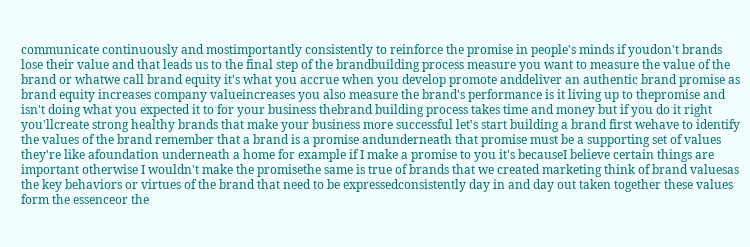communicate continuously and mostimportantly consistently to reinforce the promise in people's minds if youdon't brands lose their value and that leads us to the final step of the brandbuilding process measure you want to measure the value of the brand or whatwe call brand equity it's what you accrue when you develop promote anddeliver an authentic brand promise as brand equity increases company valueincreases you also measure the brand's performance is it living up to thepromise and isn't doing what you expected it to for your business thebrand building process takes time and money but if you do it right you'llcreate strong healthy brands that make your business more successful let's start building a brand first wehave to identify the values of the brand remember that a brand is a promise andunderneath that promise must be a supporting set of values they're like afoundation underneath a home for example if I make a promise to you it's becauseI believe certain things are important otherwise I wouldn't make the promisethe same is true of brands that we created marketing think of brand valuesas the key behaviors or virtues of the brand that need to be expressedconsistently day in and day out taken together these values form the essenceor the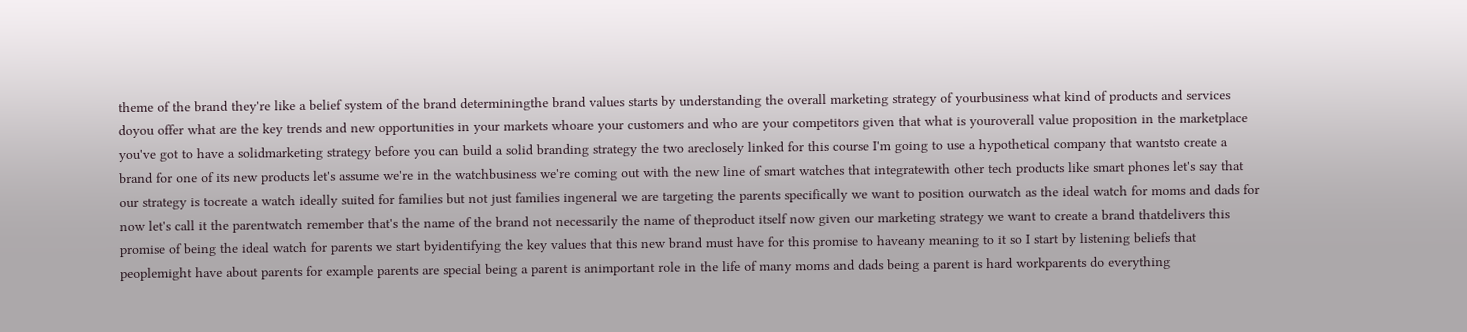theme of the brand they're like a belief system of the brand determiningthe brand values starts by understanding the overall marketing strategy of yourbusiness what kind of products and services doyou offer what are the key trends and new opportunities in your markets whoare your customers and who are your competitors given that what is youroverall value proposition in the marketplace you've got to have a solidmarketing strategy before you can build a solid branding strategy the two areclosely linked for this course I'm going to use a hypothetical company that wantsto create a brand for one of its new products let's assume we're in the watchbusiness we're coming out with the new line of smart watches that integratewith other tech products like smart phones let's say that our strategy is tocreate a watch ideally suited for families but not just families ingeneral we are targeting the parents specifically we want to position ourwatch as the ideal watch for moms and dads for now let's call it the parentwatch remember that's the name of the brand not necessarily the name of theproduct itself now given our marketing strategy we want to create a brand thatdelivers this promise of being the ideal watch for parents we start byidentifying the key values that this new brand must have for this promise to haveany meaning to it so I start by listening beliefs that peoplemight have about parents for example parents are special being a parent is animportant role in the life of many moms and dads being a parent is hard workparents do everything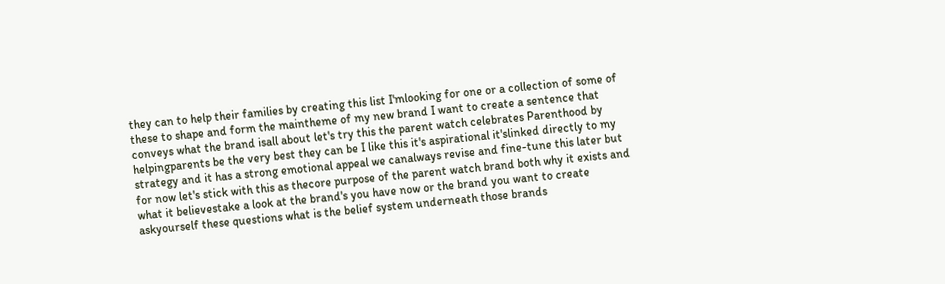they can to help their families by creating this list I'mlooking for one or a collection of some of these to shape and form the maintheme of my new brand I want to create a sentence that conveys what the brand isall about let's try this the parent watch celebrates Parenthood by helpingparents be the very best they can be I like this it's aspirational it'slinked directly to my strategy and it has a strong emotional appeal we canalways revise and fine-tune this later but for now let's stick with this as thecore purpose of the parent watch brand both why it exists and what it believestake a look at the brand's you have now or the brand you want to create askyourself these questions what is the belief system underneath those brands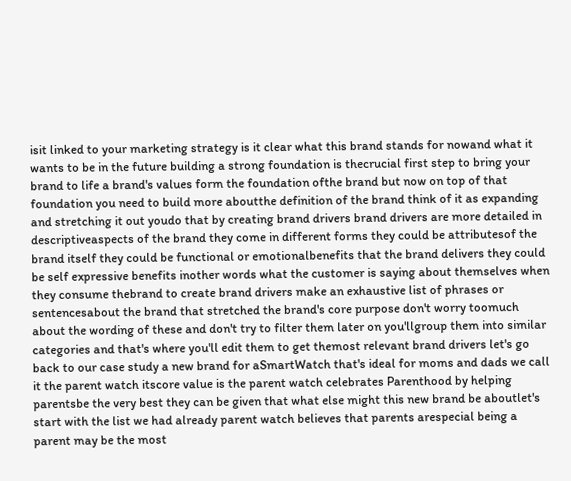isit linked to your marketing strategy is it clear what this brand stands for nowand what it wants to be in the future building a strong foundation is thecrucial first step to bring your brand to life a brand's values form the foundation ofthe brand but now on top of that foundation you need to build more aboutthe definition of the brand think of it as expanding and stretching it out youdo that by creating brand drivers brand drivers are more detailed in descriptiveaspects of the brand they come in different forms they could be attributesof the brand itself they could be functional or emotionalbenefits that the brand delivers they could be self expressive benefits inother words what the customer is saying about themselves when they consume thebrand to create brand drivers make an exhaustive list of phrases or sentencesabout the brand that stretched the brand's core purpose don't worry toomuch about the wording of these and don't try to filter them later on you'llgroup them into similar categories and that's where you'll edit them to get themost relevant brand drivers let's go back to our case study a new brand for aSmartWatch that's ideal for moms and dads we call it the parent watch itscore value is the parent watch celebrates Parenthood by helping parentsbe the very best they can be given that what else might this new brand be aboutlet's start with the list we had already parent watch believes that parents arespecial being a parent may be the most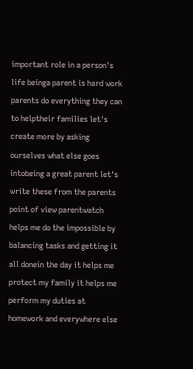important role in a person's life beinga parent is hard work parents do everything they can to helptheir families let's create more by asking ourselves what else goes intobeing a great parent let's write these from the parents point of view parentwatch helps me do the impossible by balancing tasks and getting it all donein the day it helps me protect my family it helps me perform my duties at homework and everywhere else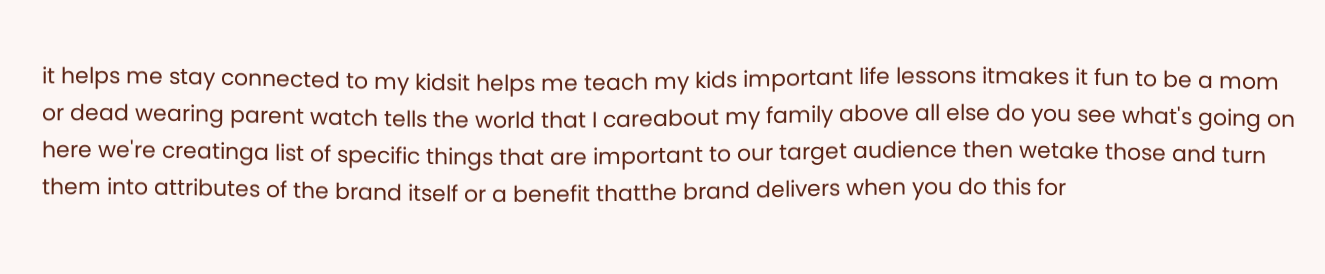it helps me stay connected to my kidsit helps me teach my kids important life lessons itmakes it fun to be a mom or dead wearing parent watch tells the world that I careabout my family above all else do you see what's going on here we're creatinga list of specific things that are important to our target audience then wetake those and turn them into attributes of the brand itself or a benefit thatthe brand delivers when you do this for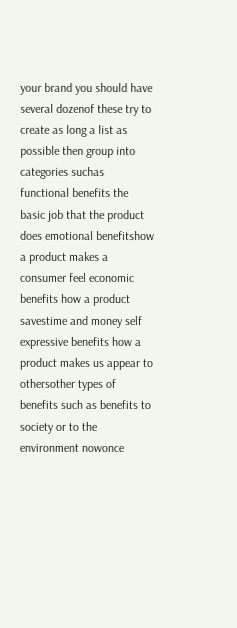your brand you should have several dozenof these try to create as long a list as possible then group into categories suchas functional benefits the basic job that the product does emotional benefitshow a product makes a consumer feel economic benefits how a product savestime and money self expressive benefits how a product makes us appear to othersother types of benefits such as benefits to society or to the environment nowonce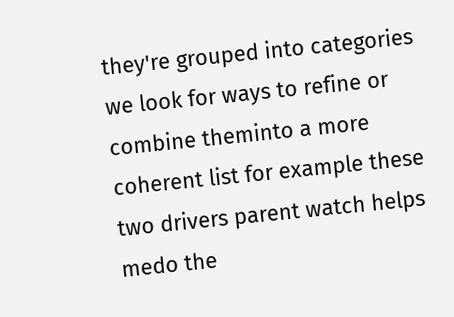they're grouped into categories we look for ways to refine or combine theminto a more coherent list for example these two drivers parent watch helps medo the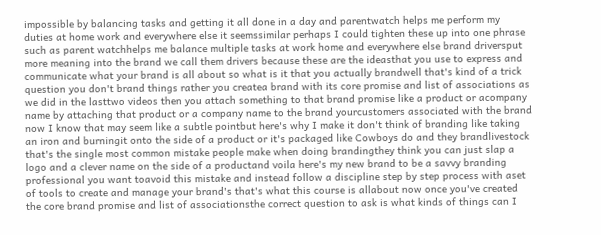impossible by balancing tasks and getting it all done in a day and parentwatch helps me perform my duties at home work and everywhere else it seemssimilar perhaps I could tighten these up into one phrase such as parent watchhelps me balance multiple tasks at work home and everywhere else brand driversput more meaning into the brand we call them drivers because these are the ideasthat you use to express and communicate what your brand is all about so what is it that you actually brandwell that's kind of a trick question you don't brand things rather you createa brand with its core promise and list of associations as we did in the lasttwo videos then you attach something to that brand promise like a product or acompany name by attaching that product or a company name to the brand yourcustomers associated with the brand now I know that may seem like a subtle pointbut here's why I make it don't think of branding like taking an iron and burningit onto the side of a product or it's packaged like Cowboys do and they brandlivestock that's the single most common mistake people make when doing brandingthey think you can just slap a logo and a clever name on the side of a productand voila here's my new brand to be a savvy branding professional you want toavoid this mistake and instead follow a discipline step by step process with aset of tools to create and manage your brand's that's what this course is allabout now once you've created the core brand promise and list of associationsthe correct question to ask is what kinds of things can I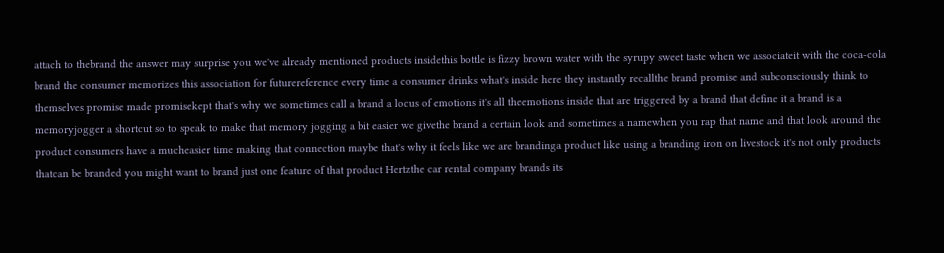attach to thebrand the answer may surprise you we've already mentioned products insidethis bottle is fizzy brown water with the syrupy sweet taste when we associateit with the coca-cola brand the consumer memorizes this association for futurereference every time a consumer drinks what's inside here they instantly recallthe brand promise and subconsciously think to themselves promise made promisekept that's why we sometimes call a brand a locus of emotions it's all theemotions inside that are triggered by a brand that define it a brand is a memoryjogger a shortcut so to speak to make that memory jogging a bit easier we givethe brand a certain look and sometimes a namewhen you rap that name and that look around the product consumers have a mucheasier time making that connection maybe that's why it feels like we are brandinga product like using a branding iron on livestock it's not only products thatcan be branded you might want to brand just one feature of that product Hertzthe car rental company brands its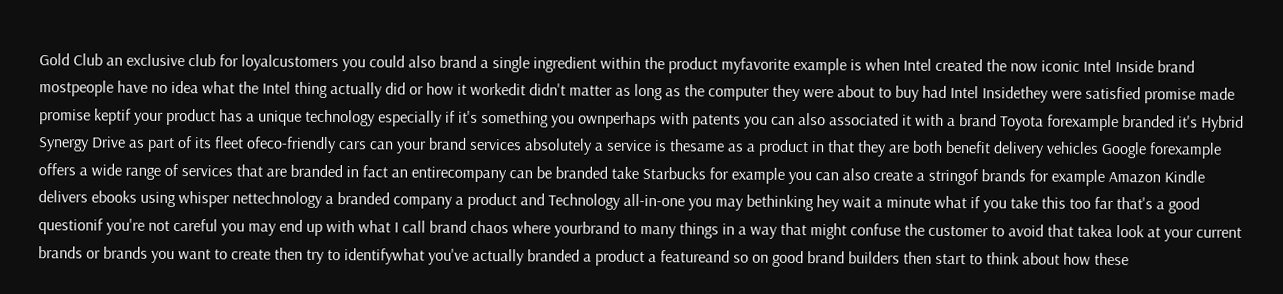Gold Club an exclusive club for loyalcustomers you could also brand a single ingredient within the product myfavorite example is when Intel created the now iconic Intel Inside brand mostpeople have no idea what the Intel thing actually did or how it workedit didn't matter as long as the computer they were about to buy had Intel Insidethey were satisfied promise made promise keptif your product has a unique technology especially if it's something you ownperhaps with patents you can also associated it with a brand Toyota forexample branded it's Hybrid Synergy Drive as part of its fleet ofeco-friendly cars can your brand services absolutely a service is thesame as a product in that they are both benefit delivery vehicles Google forexample offers a wide range of services that are branded in fact an entirecompany can be branded take Starbucks for example you can also create a stringof brands for example Amazon Kindle delivers ebooks using whisper nettechnology a branded company a product and Technology all-in-one you may bethinking hey wait a minute what if you take this too far that's a good questionif you're not careful you may end up with what I call brand chaos where yourbrand to many things in a way that might confuse the customer to avoid that takea look at your current brands or brands you want to create then try to identifywhat you've actually branded a product a featureand so on good brand builders then start to think about how these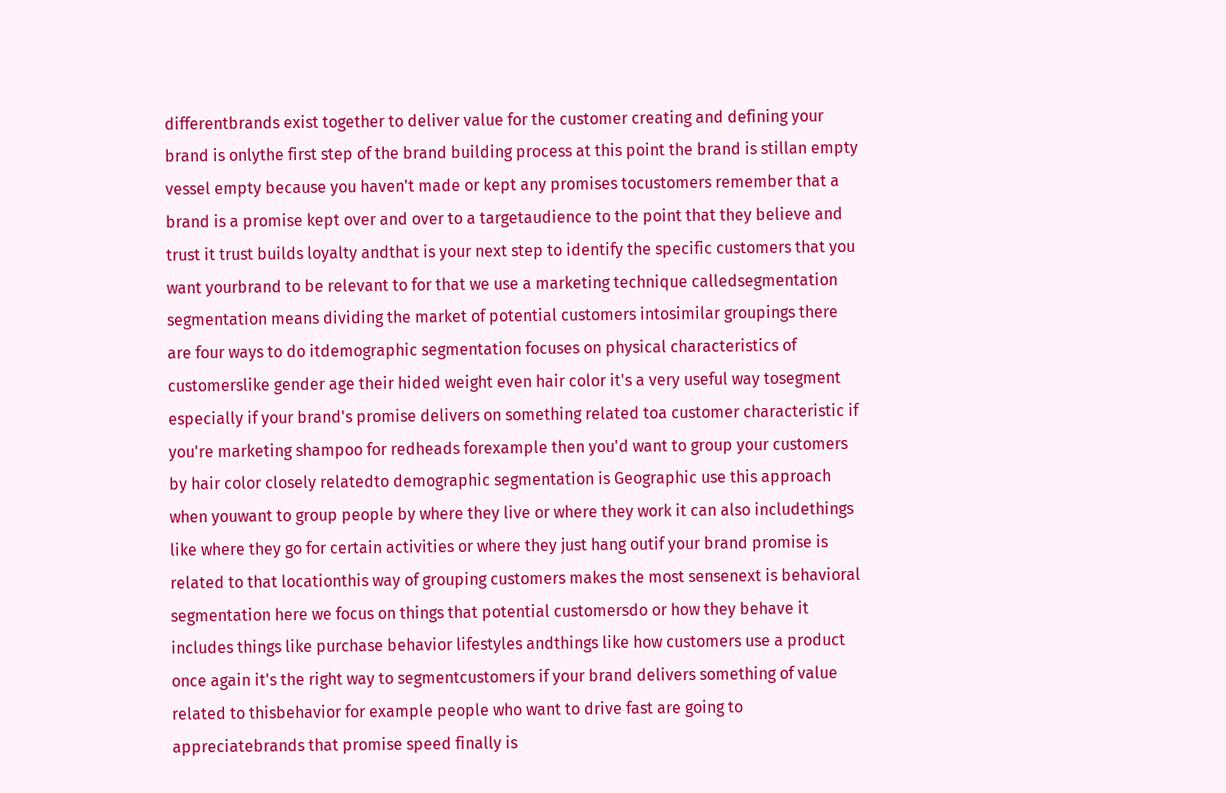differentbrands exist together to deliver value for the customer creating and defining your brand is onlythe first step of the brand building process at this point the brand is stillan empty vessel empty because you haven't made or kept any promises tocustomers remember that a brand is a promise kept over and over to a targetaudience to the point that they believe and trust it trust builds loyalty andthat is your next step to identify the specific customers that you want yourbrand to be relevant to for that we use a marketing technique calledsegmentation segmentation means dividing the market of potential customers intosimilar groupings there are four ways to do itdemographic segmentation focuses on physical characteristics of customerslike gender age their hided weight even hair color it's a very useful way tosegment especially if your brand's promise delivers on something related toa customer characteristic if you're marketing shampoo for redheads forexample then you'd want to group your customers by hair color closely relatedto demographic segmentation is Geographic use this approach when youwant to group people by where they live or where they work it can also includethings like where they go for certain activities or where they just hang outif your brand promise is related to that locationthis way of grouping customers makes the most sensenext is behavioral segmentation here we focus on things that potential customersdo or how they behave it includes things like purchase behavior lifestyles andthings like how customers use a product once again it's the right way to segmentcustomers if your brand delivers something of value related to thisbehavior for example people who want to drive fast are going to appreciatebrands that promise speed finally is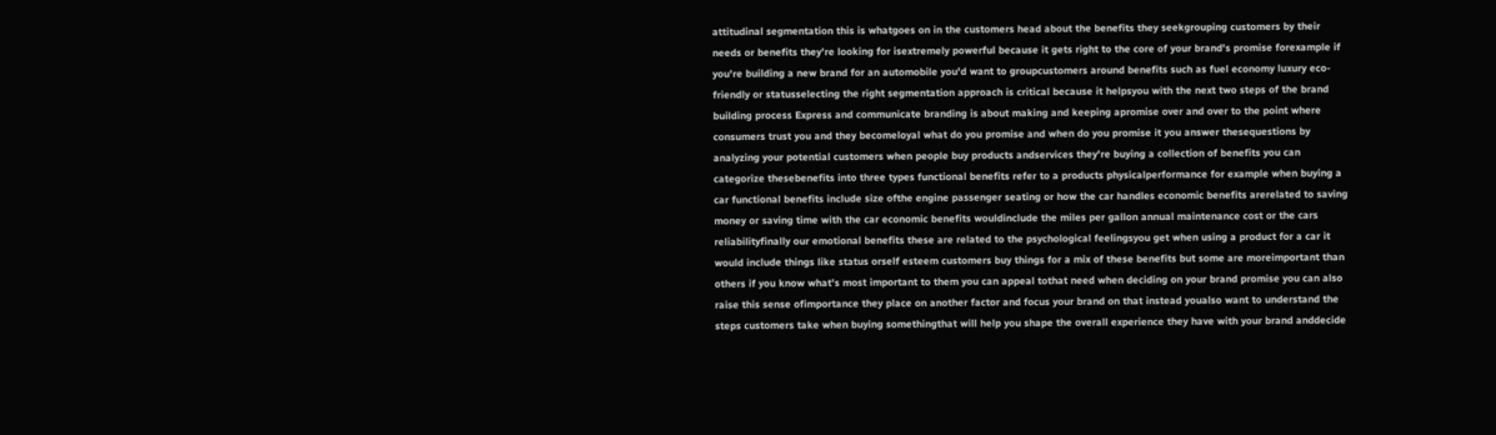attitudinal segmentation this is whatgoes on in the customers head about the benefits they seekgrouping customers by their needs or benefits they're looking for isextremely powerful because it gets right to the core of your brand's promise forexample if you're building a new brand for an automobile you'd want to groupcustomers around benefits such as fuel economy luxury eco-friendly or statusselecting the right segmentation approach is critical because it helpsyou with the next two steps of the brand building process Express and communicate branding is about making and keeping apromise over and over to the point where consumers trust you and they becomeloyal what do you promise and when do you promise it you answer thesequestions by analyzing your potential customers when people buy products andservices they're buying a collection of benefits you can categorize thesebenefits into three types functional benefits refer to a products physicalperformance for example when buying a car functional benefits include size ofthe engine passenger seating or how the car handles economic benefits arerelated to saving money or saving time with the car economic benefits wouldinclude the miles per gallon annual maintenance cost or the cars reliabilityfinally our emotional benefits these are related to the psychological feelingsyou get when using a product for a car it would include things like status orself esteem customers buy things for a mix of these benefits but some are moreimportant than others if you know what's most important to them you can appeal tothat need when deciding on your brand promise you can also raise this sense ofimportance they place on another factor and focus your brand on that instead youalso want to understand the steps customers take when buying somethingthat will help you shape the overall experience they have with your brand anddecide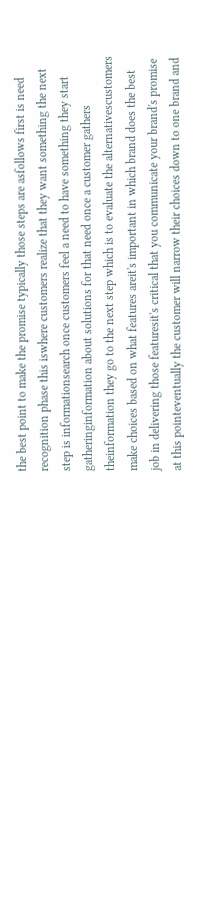the best point to make the promise typically those steps are asfollows first is need recognition phase this iswhere customers realize that they want something the next step is informationsearch once customers feel a need to have something they start gatheringinformation about solutions for that need once a customer gathers theinformation they go to the next step which is to evaluate the alternativescustomers make choices based on what features areit's important in which brand does the best job in delivering those featuresit's critical that you communicate your brand's promise at this pointeventually the customer will narrow their choices down to one brand and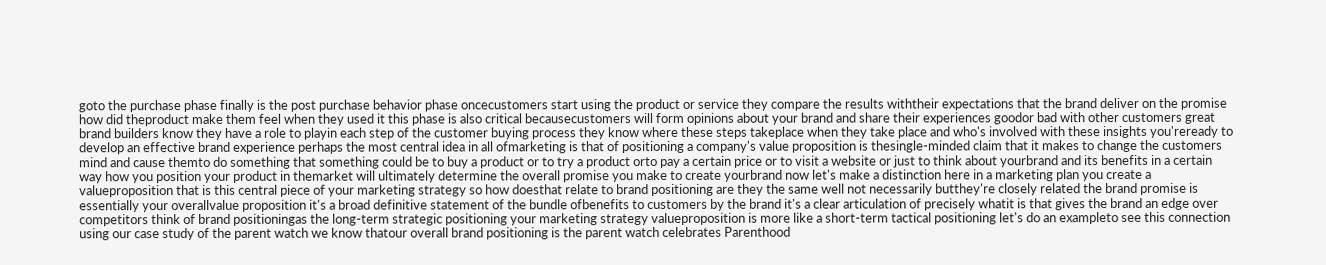goto the purchase phase finally is the post purchase behavior phase oncecustomers start using the product or service they compare the results withtheir expectations that the brand deliver on the promise how did theproduct make them feel when they used it this phase is also critical becausecustomers will form opinions about your brand and share their experiences goodor bad with other customers great brand builders know they have a role to playin each step of the customer buying process they know where these steps takeplace when they take place and who's involved with these insights you'reready to develop an effective brand experience perhaps the most central idea in all ofmarketing is that of positioning a company's value proposition is thesingle-minded claim that it makes to change the customers mind and cause themto do something that something could be to buy a product or to try a product orto pay a certain price or to visit a website or just to think about yourbrand and its benefits in a certain way how you position your product in themarket will ultimately determine the overall promise you make to create yourbrand now let's make a distinction here in a marketing plan you create a valueproposition that is this central piece of your marketing strategy so how doesthat relate to brand positioning are they the same well not necessarily butthey're closely related the brand promise is essentially your overallvalue proposition it's a broad definitive statement of the bundle ofbenefits to customers by the brand it's a clear articulation of precisely whatit is that gives the brand an edge over competitors think of brand positioningas the long-term strategic positioning your marketing strategy valueproposition is more like a short-term tactical positioning let's do an exampleto see this connection using our case study of the parent watch we know thatour overall brand positioning is the parent watch celebrates Parenthood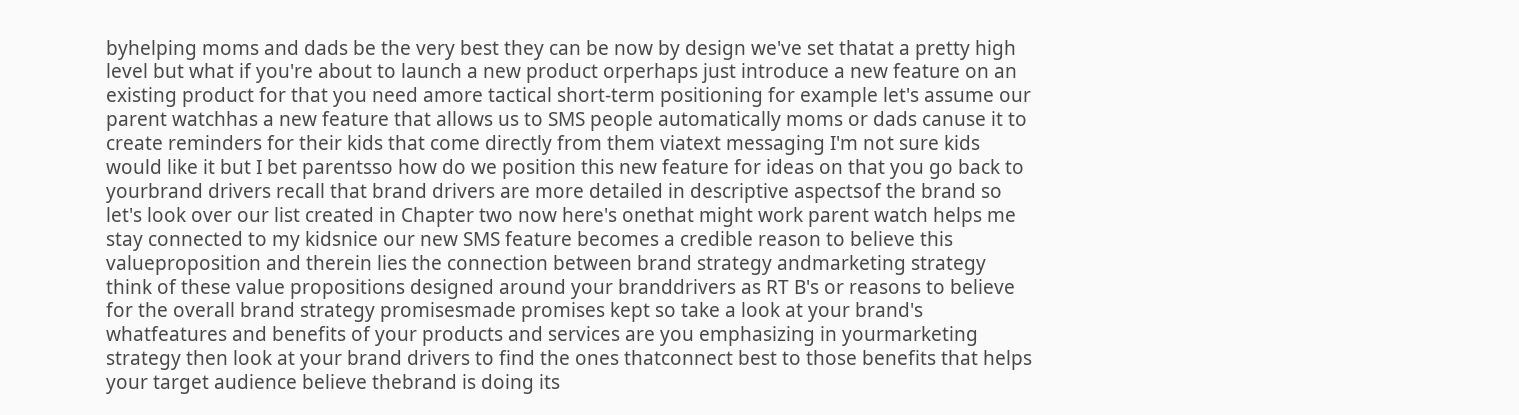byhelping moms and dads be the very best they can be now by design we've set thatat a pretty high level but what if you're about to launch a new product orperhaps just introduce a new feature on an existing product for that you need amore tactical short-term positioning for example let's assume our parent watchhas a new feature that allows us to SMS people automatically moms or dads canuse it to create reminders for their kids that come directly from them viatext messaging I'm not sure kids would like it but I bet parentsso how do we position this new feature for ideas on that you go back to yourbrand drivers recall that brand drivers are more detailed in descriptive aspectsof the brand so let's look over our list created in Chapter two now here's onethat might work parent watch helps me stay connected to my kidsnice our new SMS feature becomes a credible reason to believe this valueproposition and therein lies the connection between brand strategy andmarketing strategy think of these value propositions designed around your branddrivers as RT B's or reasons to believe for the overall brand strategy promisesmade promises kept so take a look at your brand's whatfeatures and benefits of your products and services are you emphasizing in yourmarketing strategy then look at your brand drivers to find the ones thatconnect best to those benefits that helps your target audience believe thebrand is doing its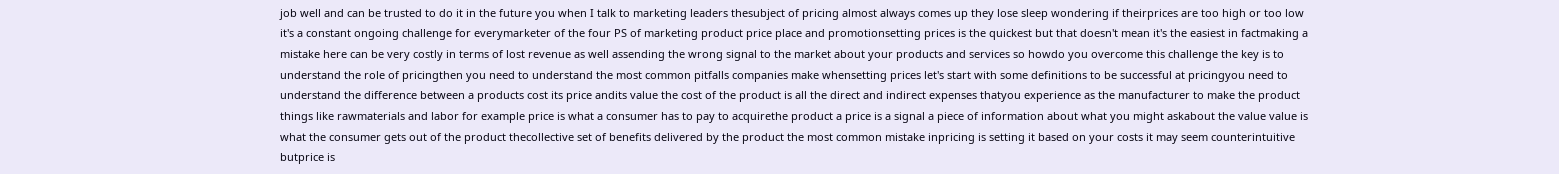job well and can be trusted to do it in the future you when I talk to marketing leaders thesubject of pricing almost always comes up they lose sleep wondering if theirprices are too high or too low it's a constant ongoing challenge for everymarketer of the four PS of marketing product price place and promotionsetting prices is the quickest but that doesn't mean it's the easiest in factmaking a mistake here can be very costly in terms of lost revenue as well assending the wrong signal to the market about your products and services so howdo you overcome this challenge the key is to understand the role of pricingthen you need to understand the most common pitfalls companies make whensetting prices let's start with some definitions to be successful at pricingyou need to understand the difference between a products cost its price andits value the cost of the product is all the direct and indirect expenses thatyou experience as the manufacturer to make the product things like rawmaterials and labor for example price is what a consumer has to pay to acquirethe product a price is a signal a piece of information about what you might askabout the value value is what the consumer gets out of the product thecollective set of benefits delivered by the product the most common mistake inpricing is setting it based on your costs it may seem counterintuitive butprice is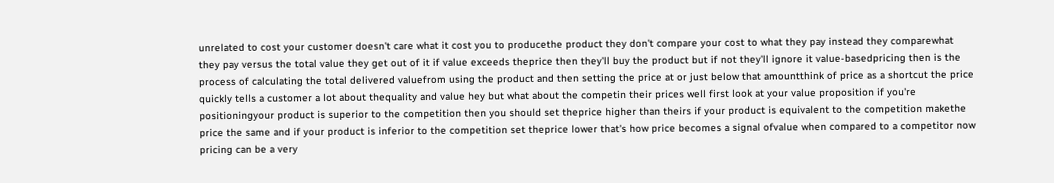unrelated to cost your customer doesn't care what it cost you to producethe product they don't compare your cost to what they pay instead they comparewhat they pay versus the total value they get out of it if value exceeds theprice then they'll buy the product but if not they'll ignore it value-basedpricing then is the process of calculating the total delivered valuefrom using the product and then setting the price at or just below that amountthink of price as a shortcut the price quickly tells a customer a lot about thequality and value hey but what about the competin their prices well first look at your value proposition if you're positioningyour product is superior to the competition then you should set theprice higher than theirs if your product is equivalent to the competition makethe price the same and if your product is inferior to the competition set theprice lower that's how price becomes a signal ofvalue when compared to a competitor now pricing can be a very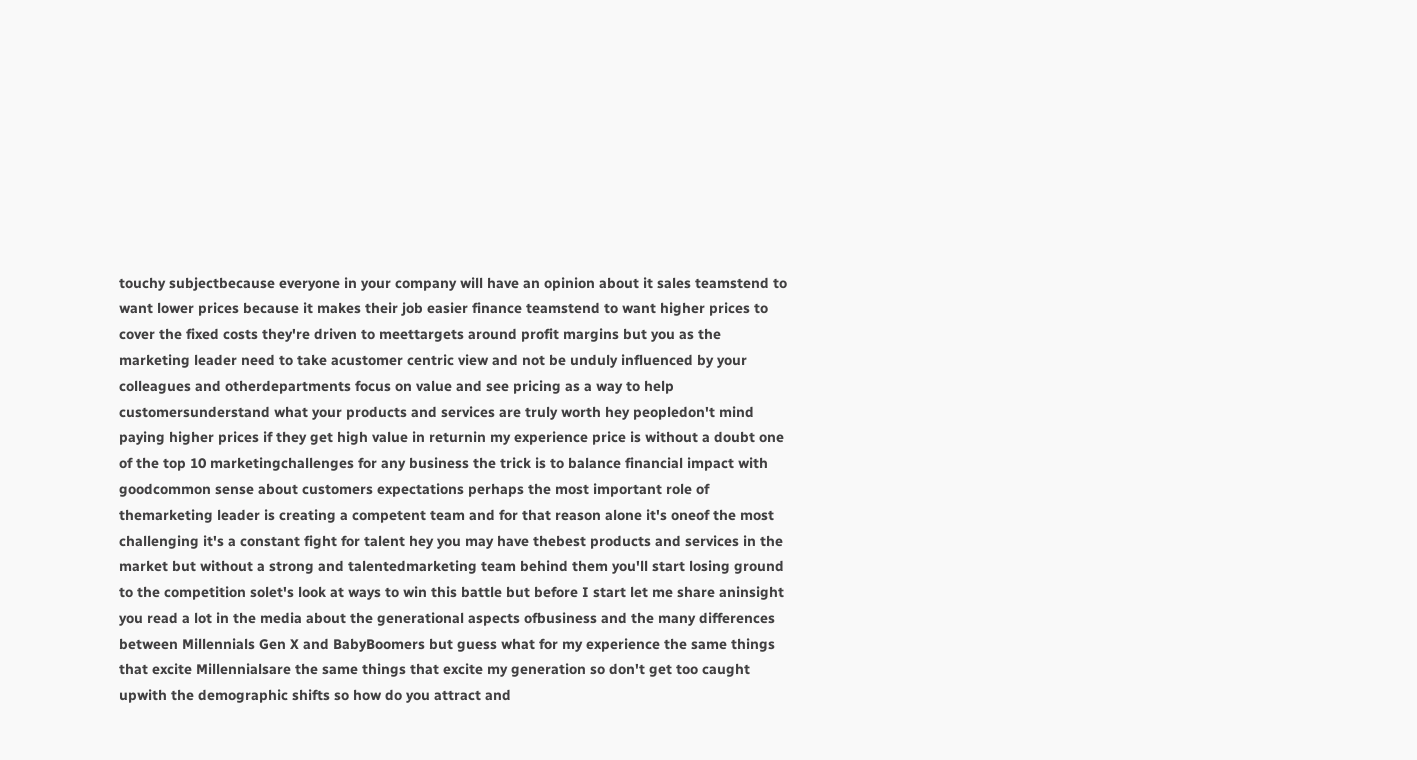touchy subjectbecause everyone in your company will have an opinion about it sales teamstend to want lower prices because it makes their job easier finance teamstend to want higher prices to cover the fixed costs they're driven to meettargets around profit margins but you as the marketing leader need to take acustomer centric view and not be unduly influenced by your colleagues and otherdepartments focus on value and see pricing as a way to help customersunderstand what your products and services are truly worth hey peopledon't mind paying higher prices if they get high value in returnin my experience price is without a doubt one of the top 10 marketingchallenges for any business the trick is to balance financial impact with goodcommon sense about customers expectations perhaps the most important role of themarketing leader is creating a competent team and for that reason alone it's oneof the most challenging it's a constant fight for talent hey you may have thebest products and services in the market but without a strong and talentedmarketing team behind them you'll start losing ground to the competition solet's look at ways to win this battle but before I start let me share aninsight you read a lot in the media about the generational aspects ofbusiness and the many differences between Millennials Gen X and BabyBoomers but guess what for my experience the same things that excite Millennialsare the same things that excite my generation so don't get too caught upwith the demographic shifts so how do you attract and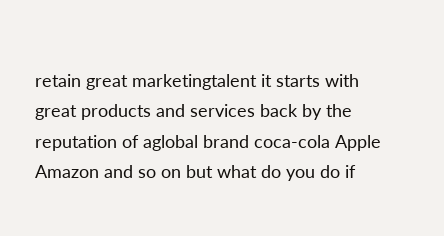retain great marketingtalent it starts with great products and services back by the reputation of aglobal brand coca-cola Apple Amazon and so on but what do you do if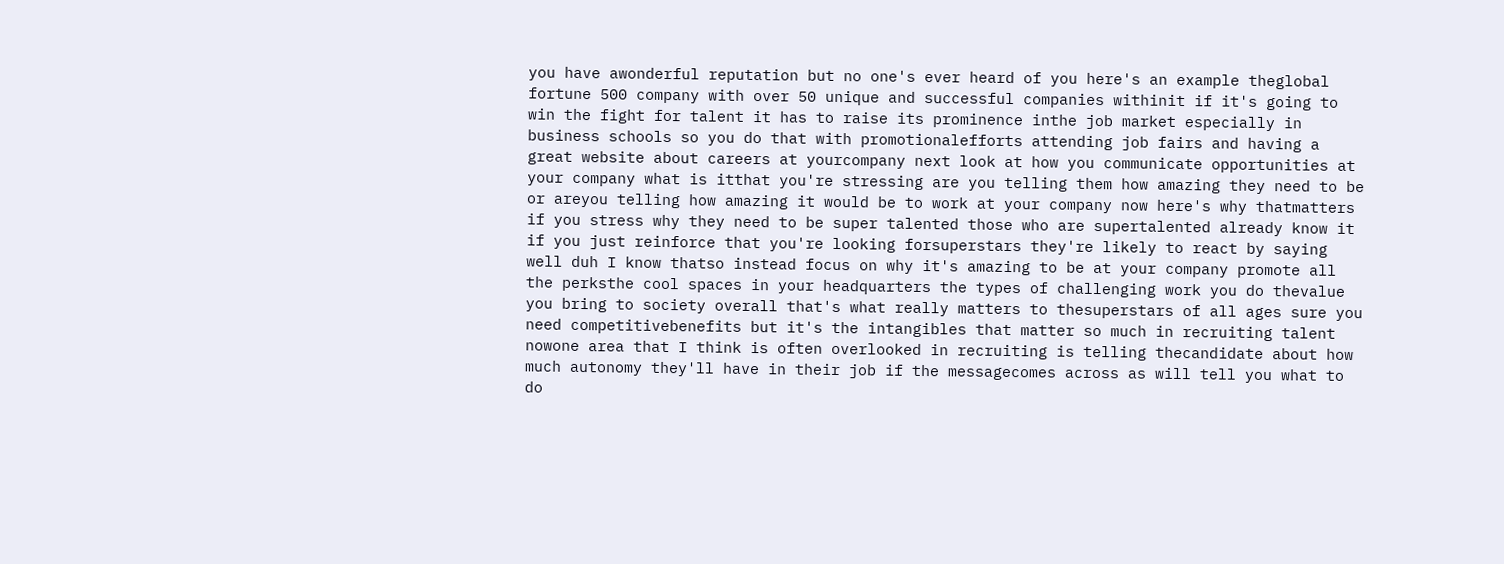you have awonderful reputation but no one's ever heard of you here's an example theglobal fortune 500 company with over 50 unique and successful companies withinit if it's going to win the fight for talent it has to raise its prominence inthe job market especially in business schools so you do that with promotionalefforts attending job fairs and having a great website about careers at yourcompany next look at how you communicate opportunities at your company what is itthat you're stressing are you telling them how amazing they need to be or areyou telling how amazing it would be to work at your company now here's why thatmatters if you stress why they need to be super talented those who are supertalented already know it if you just reinforce that you're looking forsuperstars they're likely to react by saying well duh I know thatso instead focus on why it's amazing to be at your company promote all the perksthe cool spaces in your headquarters the types of challenging work you do thevalue you bring to society overall that's what really matters to thesuperstars of all ages sure you need competitivebenefits but it's the intangibles that matter so much in recruiting talent nowone area that I think is often overlooked in recruiting is telling thecandidate about how much autonomy they'll have in their job if the messagecomes across as will tell you what to do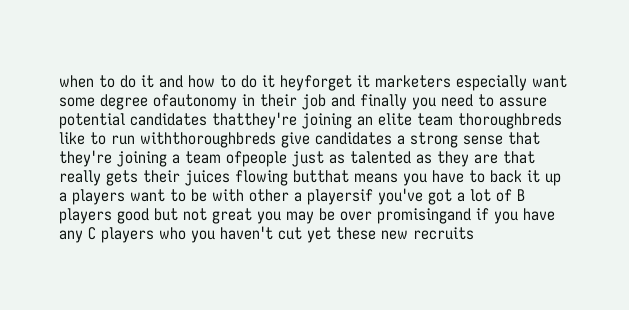when to do it and how to do it heyforget it marketers especially want some degree ofautonomy in their job and finally you need to assure potential candidates thatthey're joining an elite team thoroughbreds like to run withthoroughbreds give candidates a strong sense that they're joining a team ofpeople just as talented as they are that really gets their juices flowing butthat means you have to back it up a players want to be with other a playersif you've got a lot of B players good but not great you may be over promisingand if you have any C players who you haven't cut yet these new recruits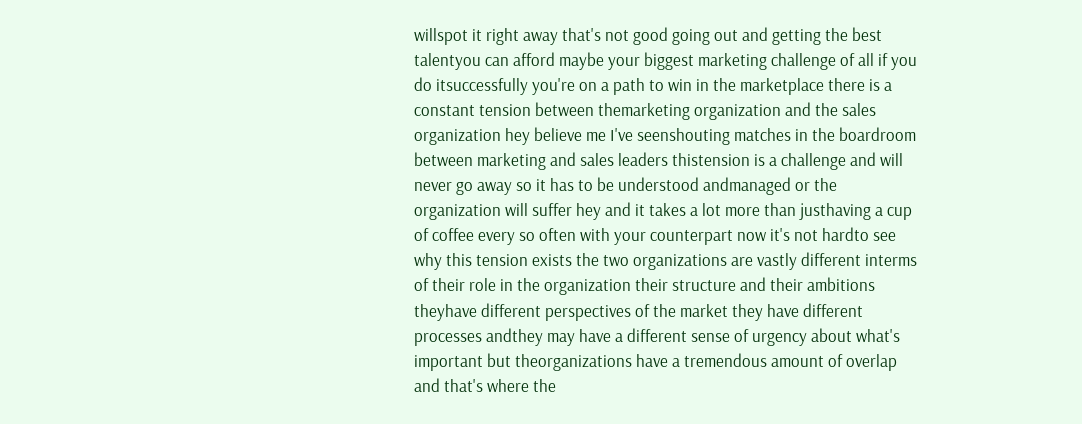willspot it right away that's not good going out and getting the best talentyou can afford maybe your biggest marketing challenge of all if you do itsuccessfully you're on a path to win in the marketplace there is a constant tension between themarketing organization and the sales organization hey believe me I've seenshouting matches in the boardroom between marketing and sales leaders thistension is a challenge and will never go away so it has to be understood andmanaged or the organization will suffer hey and it takes a lot more than justhaving a cup of coffee every so often with your counterpart now it's not hardto see why this tension exists the two organizations are vastly different interms of their role in the organization their structure and their ambitions theyhave different perspectives of the market they have different processes andthey may have a different sense of urgency about what's important but theorganizations have a tremendous amount of overlap and that's where the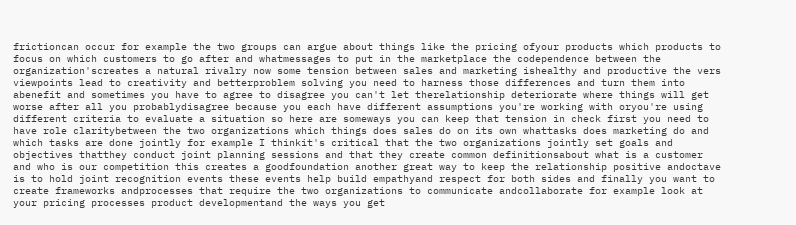frictioncan occur for example the two groups can argue about things like the pricing ofyour products which products to focus on which customers to go after and whatmessages to put in the marketplace the codependence between the organization'screates a natural rivalry now some tension between sales and marketing ishealthy and productive the vers viewpoints lead to creativity and betterproblem solving you need to harness those differences and turn them into abenefit and sometimes you have to agree to disagree you can't let therelationship deteriorate where things will get worse after all you probablydisagree because you each have different assumptions you're working with oryou're using different criteria to evaluate a situation so here are someways you can keep that tension in check first you need to have role claritybetween the two organizations which things does sales do on its own whattasks does marketing do and which tasks are done jointly for example I thinkit's critical that the two organizations jointly set goals and objectives thatthey conduct joint planning sessions and that they create common definitionsabout what is a customer and who is our competition this creates a goodfoundation another great way to keep the relationship positive andoctave is to hold joint recognition events these events help build empathyand respect for both sides and finally you want to create frameworks andprocesses that require the two organizations to communicate andcollaborate for example look at your pricing processes product developmentand the ways you get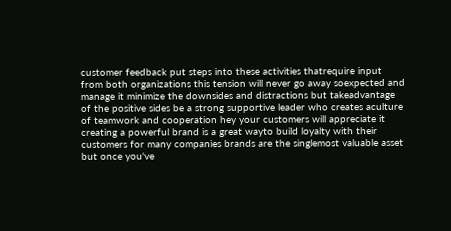customer feedback put steps into these activities thatrequire input from both organizations this tension will never go away soexpected and manage it minimize the downsides and distractions but takeadvantage of the positive sides be a strong supportive leader who creates aculture of teamwork and cooperation hey your customers will appreciate it creating a powerful brand is a great wayto build loyalty with their customers for many companies brands are the singlemost valuable asset but once you've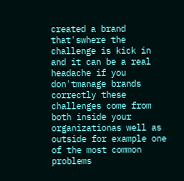created a brand that'swhere the challenge is kick in and it can be a real headache if you don'tmanage brands correctly these challenges come from both inside your organizationas well as outside for example one of the most common problems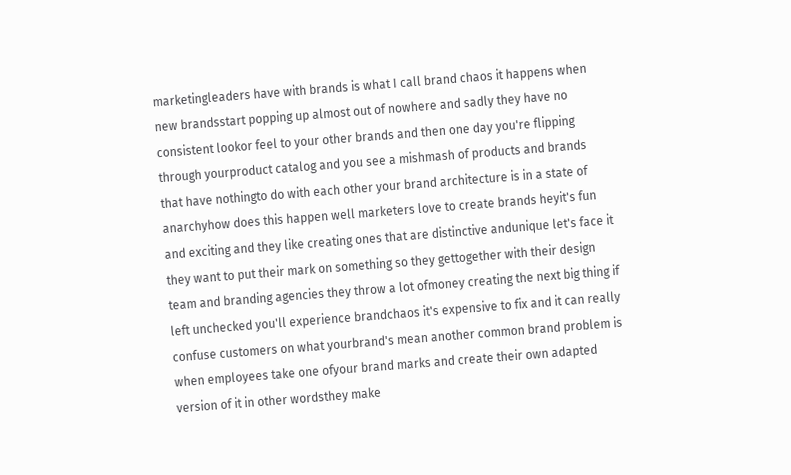marketingleaders have with brands is what I call brand chaos it happens when new brandsstart popping up almost out of nowhere and sadly they have no consistent lookor feel to your other brands and then one day you're flipping through yourproduct catalog and you see a mishmash of products and brands that have nothingto do with each other your brand architecture is in a state of anarchyhow does this happen well marketers love to create brands heyit's fun and exciting and they like creating ones that are distinctive andunique let's face it they want to put their mark on something so they gettogether with their design team and branding agencies they throw a lot ofmoney creating the next big thing if left unchecked you'll experience brandchaos it's expensive to fix and it can really confuse customers on what yourbrand's mean another common brand problem is when employees take one ofyour brand marks and create their own adapted version of it in other wordsthey make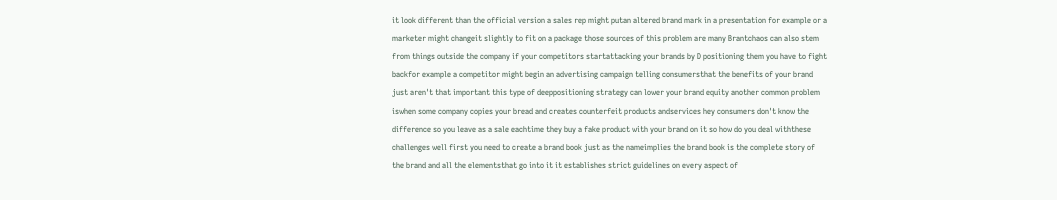it look different than the official version a sales rep might putan altered brand mark in a presentation for example or a marketer might changeit slightly to fit on a package those sources of this problem are many Brantchaos can also stem from things outside the company if your competitors startattacking your brands by D positioning them you have to fight backfor example a competitor might begin an advertising campaign telling consumersthat the benefits of your brand just aren't that important this type of deeppositioning strategy can lower your brand equity another common problem iswhen some company copies your bread and creates counterfeit products andservices hey consumers don't know the difference so you leave as a sale eachtime they buy a fake product with your brand on it so how do you deal withthese challenges well first you need to create a brand book just as the nameimplies the brand book is the complete story of the brand and all the elementsthat go into it it establishes strict guidelines on every aspect of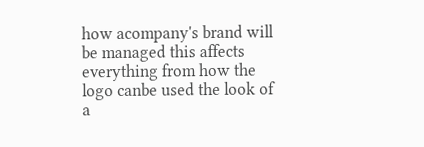how acompany's brand will be managed this affects everything from how the logo canbe used the look of a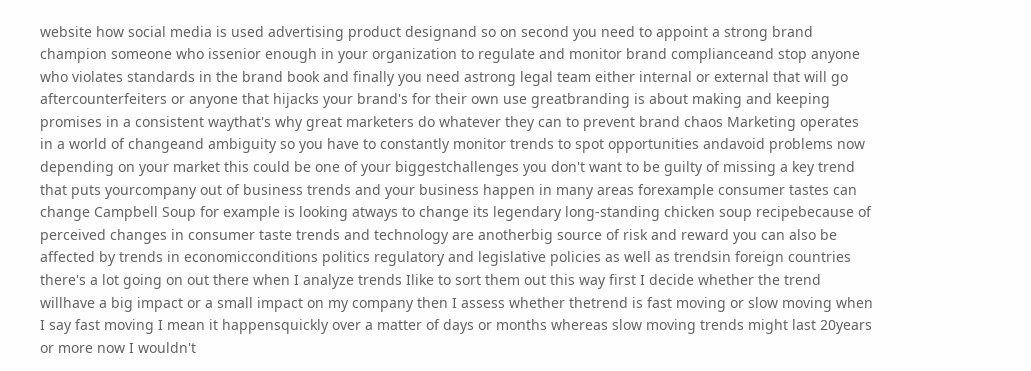website how social media is used advertising product designand so on second you need to appoint a strong brand champion someone who issenior enough in your organization to regulate and monitor brand complianceand stop anyone who violates standards in the brand book and finally you need astrong legal team either internal or external that will go aftercounterfeiters or anyone that hijacks your brand's for their own use greatbranding is about making and keeping promises in a consistent waythat's why great marketers do whatever they can to prevent brand chaos Marketing operates in a world of changeand ambiguity so you have to constantly monitor trends to spot opportunities andavoid problems now depending on your market this could be one of your biggestchallenges you don't want to be guilty of missing a key trend that puts yourcompany out of business trends and your business happen in many areas forexample consumer tastes can change Campbell Soup for example is looking atways to change its legendary long-standing chicken soup recipebecause of perceived changes in consumer taste trends and technology are anotherbig source of risk and reward you can also be affected by trends in economicconditions politics regulatory and legislative policies as well as trendsin foreign countries there's a lot going on out there when I analyze trends Ilike to sort them out this way first I decide whether the trend willhave a big impact or a small impact on my company then I assess whether thetrend is fast moving or slow moving when I say fast moving I mean it happensquickly over a matter of days or months whereas slow moving trends might last 20years or more now I wouldn't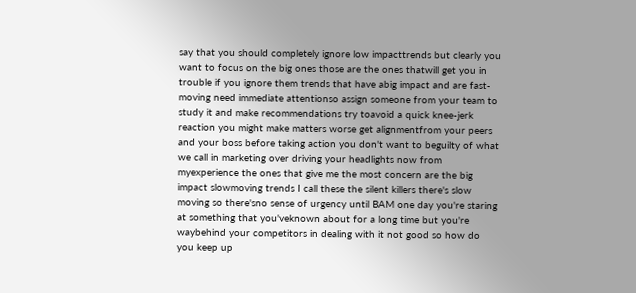say that you should completely ignore low impacttrends but clearly you want to focus on the big ones those are the ones thatwill get you in trouble if you ignore them trends that have abig impact and are fast-moving need immediate attentionso assign someone from your team to study it and make recommendations try toavoid a quick knee-jerk reaction you might make matters worse get alignmentfrom your peers and your boss before taking action you don't want to beguilty of what we call in marketing over driving your headlights now from myexperience the ones that give me the most concern are the big impact slowmoving trends I call these the silent killers there's slow moving so there'sno sense of urgency until BAM one day you're staring at something that you'veknown about for a long time but you're waybehind your competitors in dealing with it not good so how do you keep up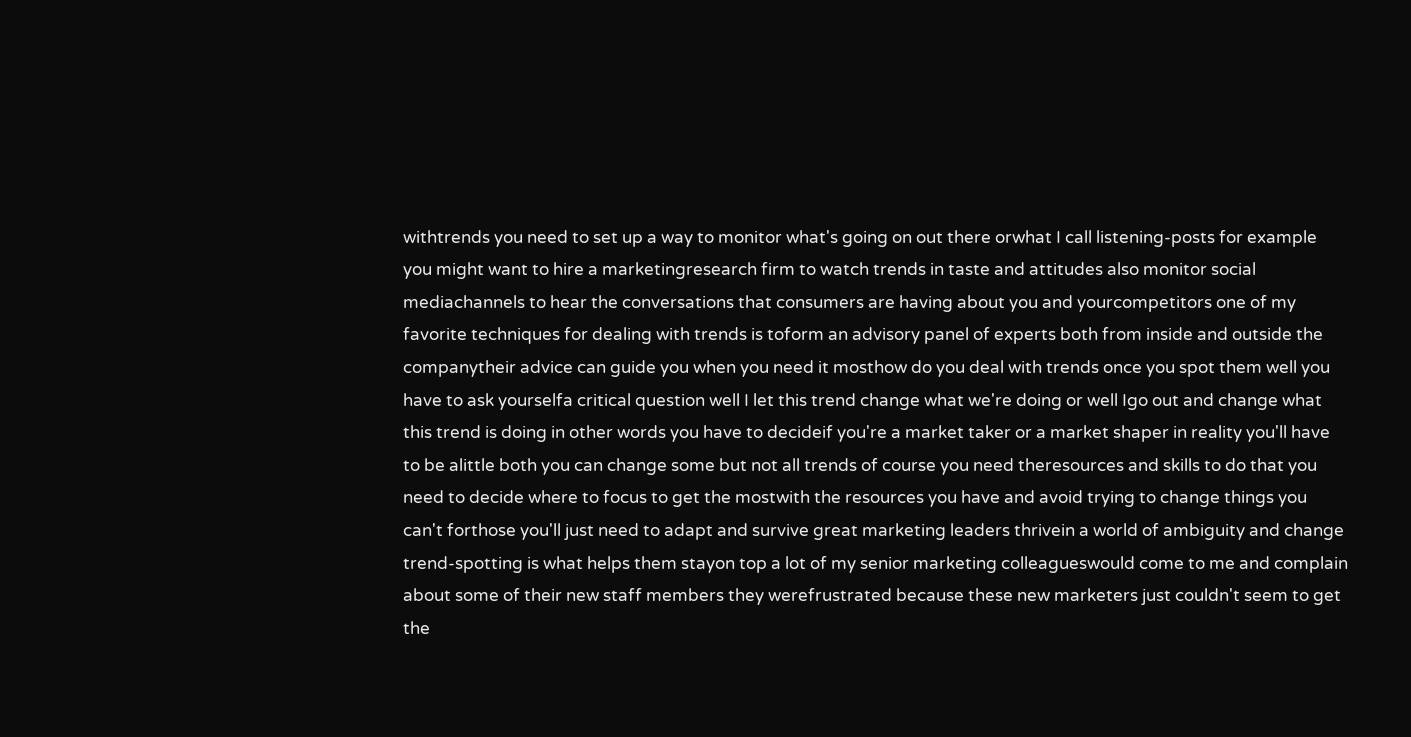withtrends you need to set up a way to monitor what's going on out there orwhat I call listening-posts for example you might want to hire a marketingresearch firm to watch trends in taste and attitudes also monitor social mediachannels to hear the conversations that consumers are having about you and yourcompetitors one of my favorite techniques for dealing with trends is toform an advisory panel of experts both from inside and outside the companytheir advice can guide you when you need it mosthow do you deal with trends once you spot them well you have to ask yourselfa critical question well I let this trend change what we're doing or well Igo out and change what this trend is doing in other words you have to decideif you're a market taker or a market shaper in reality you'll have to be alittle both you can change some but not all trends of course you need theresources and skills to do that you need to decide where to focus to get the mostwith the resources you have and avoid trying to change things you can't forthose you'll just need to adapt and survive great marketing leaders thrivein a world of ambiguity and change trend-spotting is what helps them stayon top a lot of my senior marketing colleagueswould come to me and complain about some of their new staff members they werefrustrated because these new marketers just couldn't seem to get the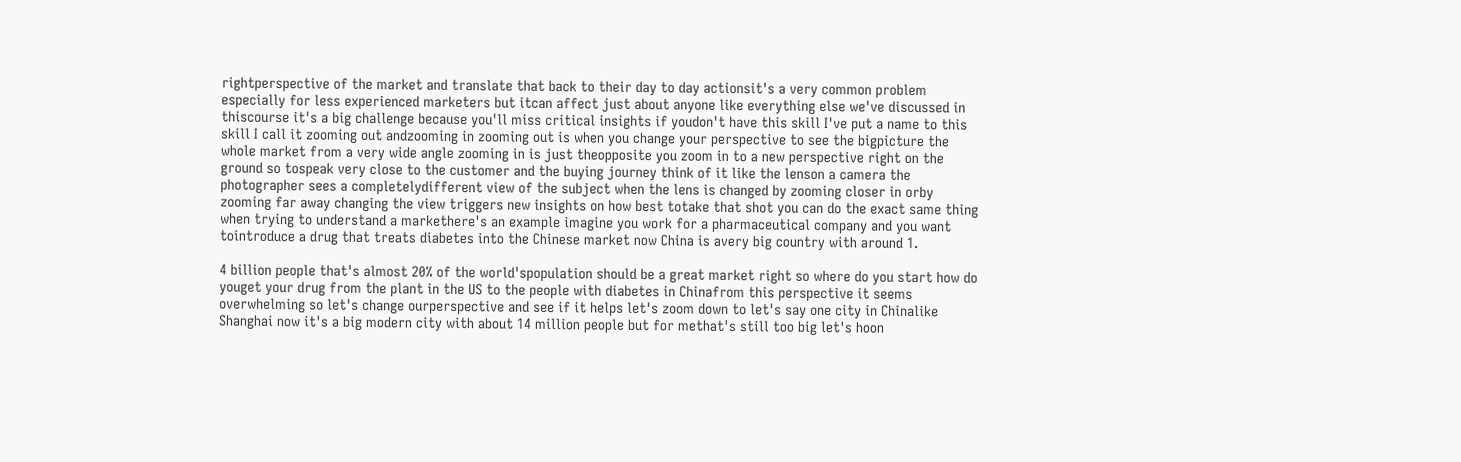rightperspective of the market and translate that back to their day to day actionsit's a very common problem especially for less experienced marketers but itcan affect just about anyone like everything else we've discussed in thiscourse it's a big challenge because you'll miss critical insights if youdon't have this skill I've put a name to this skill I call it zooming out andzooming in zooming out is when you change your perspective to see the bigpicture the whole market from a very wide angle zooming in is just theopposite you zoom in to a new perspective right on the ground so tospeak very close to the customer and the buying journey think of it like the lenson a camera the photographer sees a completelydifferent view of the subject when the lens is changed by zooming closer in orby zooming far away changing the view triggers new insights on how best totake that shot you can do the exact same thing when trying to understand a markethere's an example imagine you work for a pharmaceutical company and you want tointroduce a drug that treats diabetes into the Chinese market now China is avery big country with around 1.

4 billion people that's almost 20% of the world'spopulation should be a great market right so where do you start how do youget your drug from the plant in the US to the people with diabetes in Chinafrom this perspective it seems overwhelming so let's change ourperspective and see if it helps let's zoom down to let's say one city in Chinalike Shanghai now it's a big modern city with about 14 million people but for methat's still too big let's hoon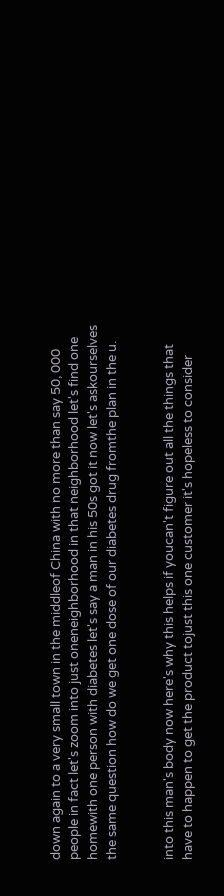down again to a very small town in the middleof China with no more than say 50, 000 people in fact let's zoom into just oneneighborhood in that neighborhood let's find one homewith one person with diabetes let's say a man in his 50s got it now let's askourselves the same question how do we get one dose of our diabetes drug fromthe plan in the u.


into this man's body now here's why this helps if youcan't figure out all the things that have to happen to get the product tojust this one customer it's hopeless to consider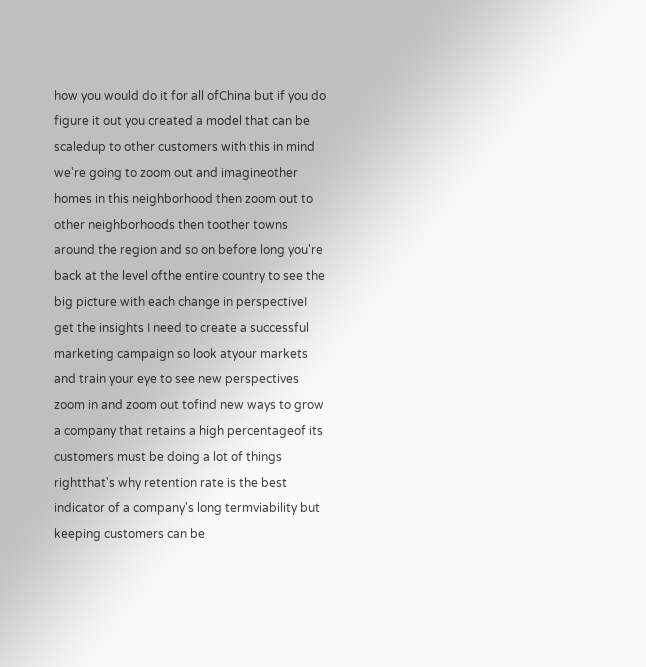how you would do it for all ofChina but if you do figure it out you created a model that can be scaledup to other customers with this in mind we're going to zoom out and imagineother homes in this neighborhood then zoom out to other neighborhoods then toother towns around the region and so on before long you're back at the level ofthe entire country to see the big picture with each change in perspectiveI get the insights I need to create a successful marketing campaign so look atyour markets and train your eye to see new perspectives zoom in and zoom out tofind new ways to grow a company that retains a high percentageof its customers must be doing a lot of things rightthat's why retention rate is the best indicator of a company's long termviability but keeping customers can be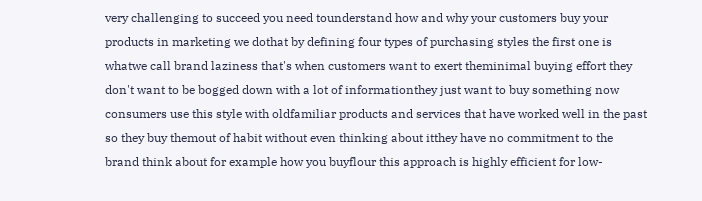very challenging to succeed you need tounderstand how and why your customers buy your products in marketing we dothat by defining four types of purchasing styles the first one is whatwe call brand laziness that's when customers want to exert theminimal buying effort they don't want to be bogged down with a lot of informationthey just want to buy something now consumers use this style with oldfamiliar products and services that have worked well in the past so they buy themout of habit without even thinking about itthey have no commitment to the brand think about for example how you buyflour this approach is highly efficient for low-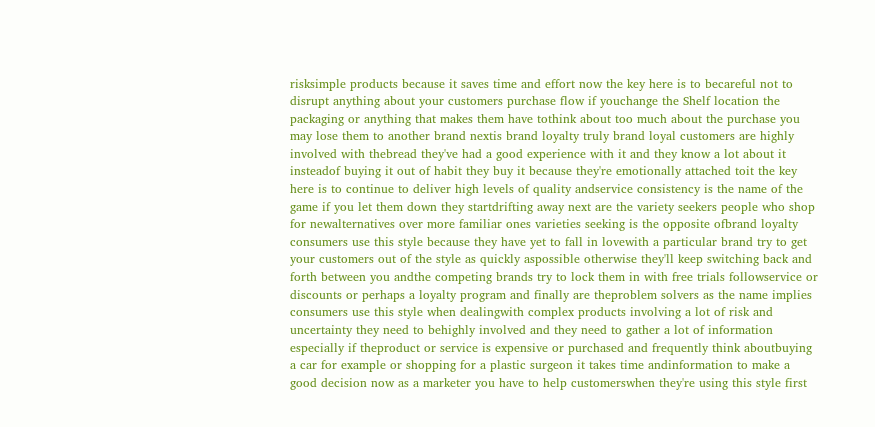risksimple products because it saves time and effort now the key here is to becareful not to disrupt anything about your customers purchase flow if youchange the Shelf location the packaging or anything that makes them have tothink about too much about the purchase you may lose them to another brand nextis brand loyalty truly brand loyal customers are highly involved with thebread they've had a good experience with it and they know a lot about it insteadof buying it out of habit they buy it because they're emotionally attached toit the key here is to continue to deliver high levels of quality andservice consistency is the name of the game if you let them down they startdrifting away next are the variety seekers people who shop for newalternatives over more familiar ones varieties seeking is the opposite ofbrand loyalty consumers use this style because they have yet to fall in lovewith a particular brand try to get your customers out of the style as quickly aspossible otherwise they'll keep switching back and forth between you andthe competing brands try to lock them in with free trials followservice or discounts or perhaps a loyalty program and finally are theproblem solvers as the name implies consumers use this style when dealingwith complex products involving a lot of risk and uncertainty they need to behighly involved and they need to gather a lot of information especially if theproduct or service is expensive or purchased and frequently think aboutbuying a car for example or shopping for a plastic surgeon it takes time andinformation to make a good decision now as a marketer you have to help customerswhen they're using this style first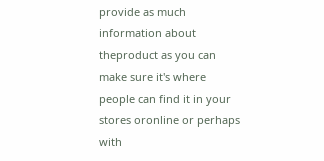provide as much information about theproduct as you can make sure it's where people can find it in your stores oronline or perhaps with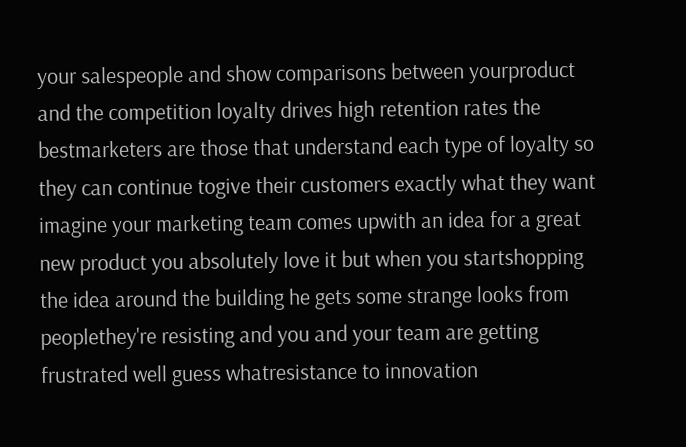your salespeople and show comparisons between yourproduct and the competition loyalty drives high retention rates the bestmarketers are those that understand each type of loyalty so they can continue togive their customers exactly what they want imagine your marketing team comes upwith an idea for a great new product you absolutely love it but when you startshopping the idea around the building he gets some strange looks from peoplethey're resisting and you and your team are getting frustrated well guess whatresistance to innovation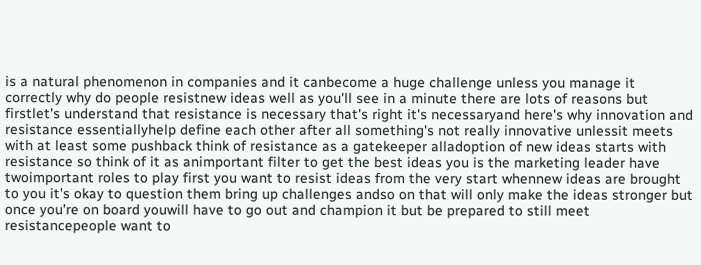is a natural phenomenon in companies and it canbecome a huge challenge unless you manage it correctly why do people resistnew ideas well as you'll see in a minute there are lots of reasons but firstlet's understand that resistance is necessary that's right it's necessaryand here's why innovation and resistance essentiallyhelp define each other after all something's not really innovative unlessit meets with at least some pushback think of resistance as a gatekeeper alladoption of new ideas starts with resistance so think of it as animportant filter to get the best ideas you is the marketing leader have twoimportant roles to play first you want to resist ideas from the very start whennew ideas are brought to you it's okay to question them bring up challenges andso on that will only make the ideas stronger but once you're on board youwill have to go out and champion it but be prepared to still meet resistancepeople want to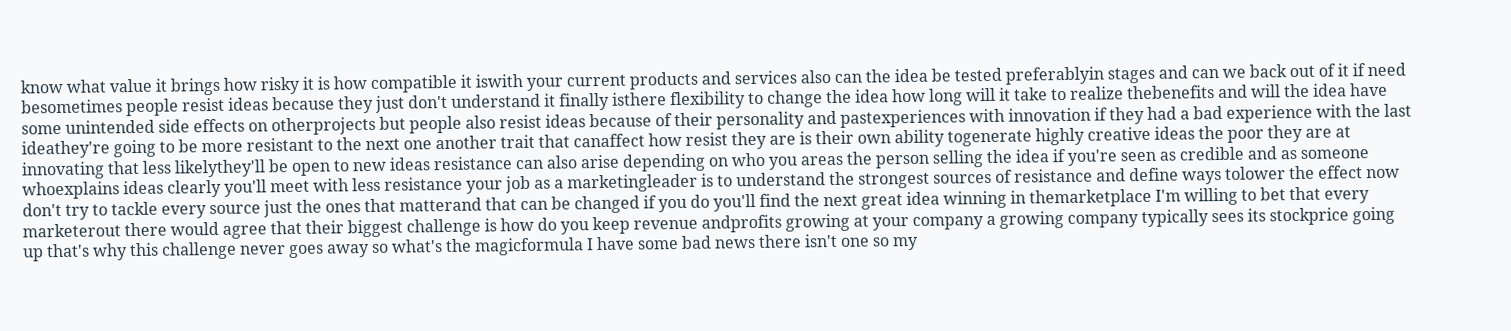know what value it brings how risky it is how compatible it iswith your current products and services also can the idea be tested preferablyin stages and can we back out of it if need besometimes people resist ideas because they just don't understand it finally isthere flexibility to change the idea how long will it take to realize thebenefits and will the idea have some unintended side effects on otherprojects but people also resist ideas because of their personality and pastexperiences with innovation if they had a bad experience with the last ideathey're going to be more resistant to the next one another trait that canaffect how resist they are is their own ability togenerate highly creative ideas the poor they are at innovating that less likelythey'll be open to new ideas resistance can also arise depending on who you areas the person selling the idea if you're seen as credible and as someone whoexplains ideas clearly you'll meet with less resistance your job as a marketingleader is to understand the strongest sources of resistance and define ways tolower the effect now don't try to tackle every source just the ones that matterand that can be changed if you do you'll find the next great idea winning in themarketplace I'm willing to bet that every marketerout there would agree that their biggest challenge is how do you keep revenue andprofits growing at your company a growing company typically sees its stockprice going up that's why this challenge never goes away so what's the magicformula I have some bad news there isn't one so my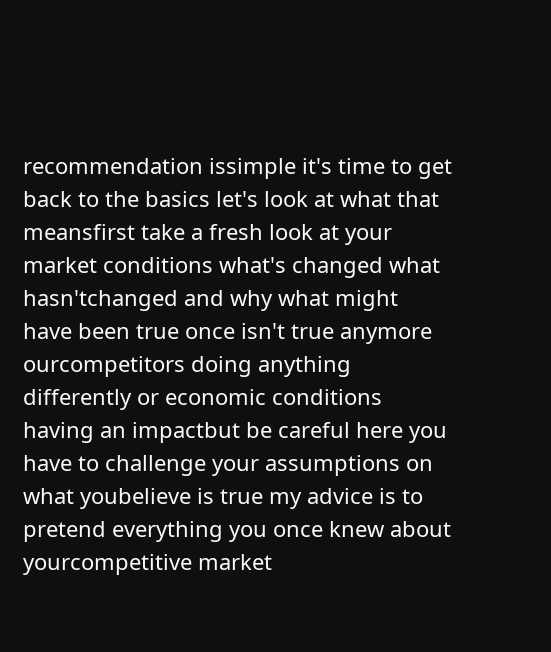recommendation issimple it's time to get back to the basics let's look at what that meansfirst take a fresh look at your market conditions what's changed what hasn'tchanged and why what might have been true once isn't true anymore ourcompetitors doing anything differently or economic conditions having an impactbut be careful here you have to challenge your assumptions on what youbelieve is true my advice is to pretend everything you once knew about yourcompetitive market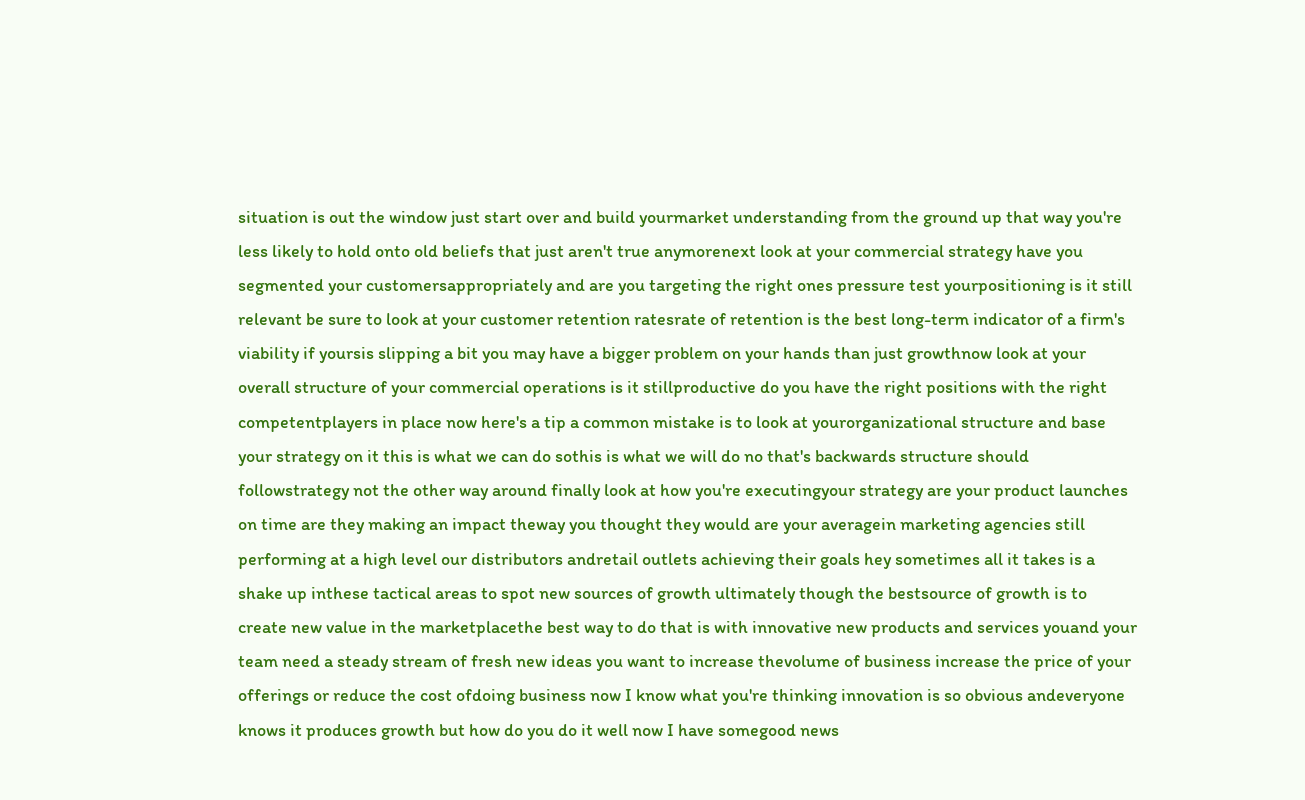situation is out the window just start over and build yourmarket understanding from the ground up that way you're less likely to hold onto old beliefs that just aren't true anymorenext look at your commercial strategy have you segmented your customersappropriately and are you targeting the right ones pressure test yourpositioning is it still relevant be sure to look at your customer retention ratesrate of retention is the best long-term indicator of a firm's viability if yoursis slipping a bit you may have a bigger problem on your hands than just growthnow look at your overall structure of your commercial operations is it stillproductive do you have the right positions with the right competentplayers in place now here's a tip a common mistake is to look at yourorganizational structure and base your strategy on it this is what we can do sothis is what we will do no that's backwards structure should followstrategy not the other way around finally look at how you're executingyour strategy are your product launches on time are they making an impact theway you thought they would are your averagein marketing agencies still performing at a high level our distributors andretail outlets achieving their goals hey sometimes all it takes is a shake up inthese tactical areas to spot new sources of growth ultimately though the bestsource of growth is to create new value in the marketplacethe best way to do that is with innovative new products and services youand your team need a steady stream of fresh new ideas you want to increase thevolume of business increase the price of your offerings or reduce the cost ofdoing business now I know what you're thinking innovation is so obvious andeveryone knows it produces growth but how do you do it well now I have somegood news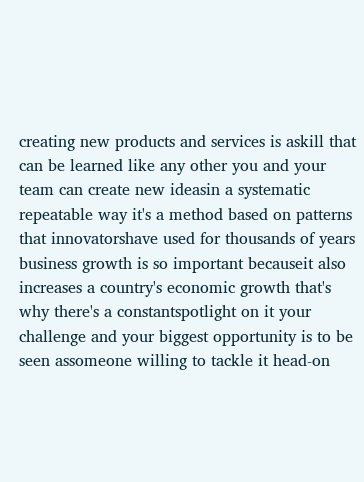creating new products and services is askill that can be learned like any other you and your team can create new ideasin a systematic repeatable way it's a method based on patterns that innovatorshave used for thousands of years business growth is so important becauseit also increases a country's economic growth that's why there's a constantspotlight on it your challenge and your biggest opportunity is to be seen assomeone willing to tackle it head-on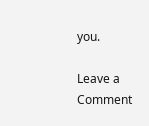you.

Leave a Comment